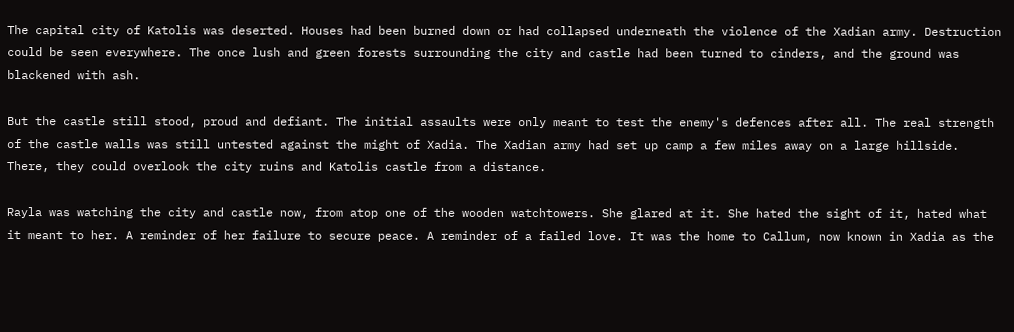The capital city of Katolis was deserted. Houses had been burned down or had collapsed underneath the violence of the Xadian army. Destruction could be seen everywhere. The once lush and green forests surrounding the city and castle had been turned to cinders, and the ground was blackened with ash.

But the castle still stood, proud and defiant. The initial assaults were only meant to test the enemy's defences after all. The real strength of the castle walls was still untested against the might of Xadia. The Xadian army had set up camp a few miles away on a large hillside. There, they could overlook the city ruins and Katolis castle from a distance.

Rayla was watching the city and castle now, from atop one of the wooden watchtowers. She glared at it. She hated the sight of it, hated what it meant to her. A reminder of her failure to secure peace. A reminder of a failed love. It was the home to Callum, now known in Xadia as the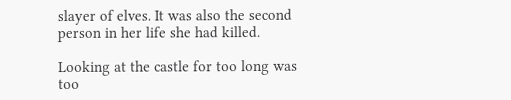slayer of elves. It was also the second person in her life she had killed.

Looking at the castle for too long was too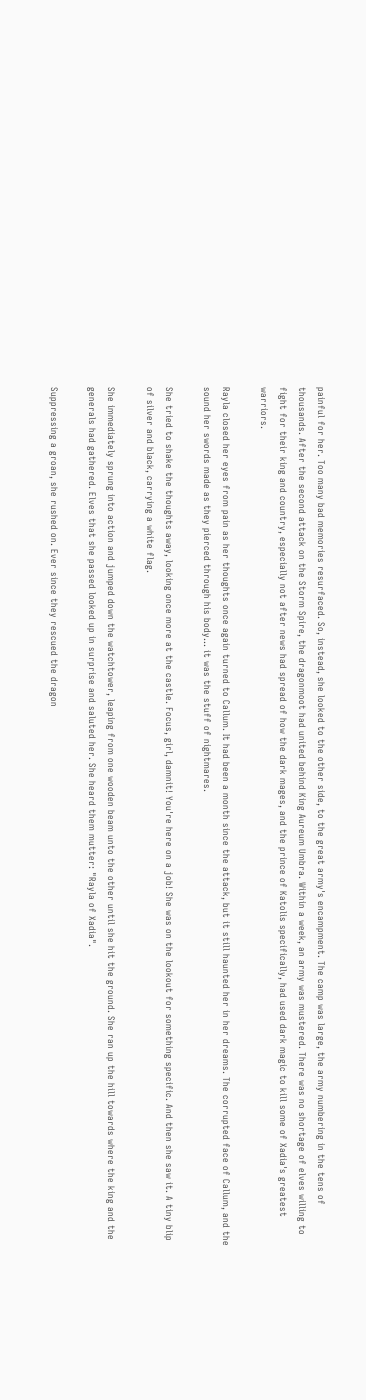painful for her. Too many bad memories resurfaced. So, instead, she looked to the other side, to the great army's encampment. The camp was large, the army numbering in the tens of thousands. After the second attack on the Storm Spire, the dragonmoot had united behind King Aureum Umbra. Within a week, an army was mustered. There was no shortage of elves willing to fight for their king and country, especially not after news had spread of how the dark mages, and the prince of Katolis specifically, had used dark magic to kill some of Xadia's greatest warriors.

Rayla closed her eyes from pain as her thoughts once again turned to Callum. It had been a month since the attack, but it still haunted her in her dreams. The corrupted face of Callum, and the sound her swords made as they pierced through his body… it was the stuff of nightmares.

She tried to shake the thoughts away, looking once more at the castle. Focus, girl, damnit! You're here on a job! She was on the lookout for something specific. And then she saw it. A tiny blip of silver and black, carrying a white flag.

She immediately sprung into action and jumped down the watchtower, leaping from one wooden beam unto the other until she hit the ground. She ran up the hill towards where the king and the generals had gathered. Elves that she passed looked up in surprise and saluted her. She heard them mutter: "Rayla of Xadia".

Suppressing a groan, she rushed on. Ever since they rescued the dragon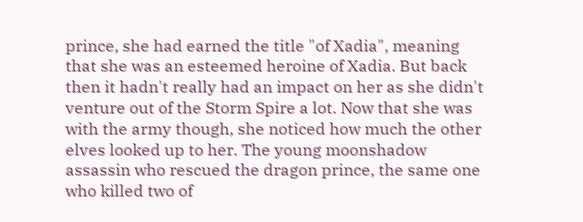prince, she had earned the title "of Xadia", meaning that she was an esteemed heroine of Xadia. But back then it hadn't really had an impact on her as she didn't venture out of the Storm Spire a lot. Now that she was with the army though, she noticed how much the other elves looked up to her. The young moonshadow assassin who rescued the dragon prince, the same one who killed two of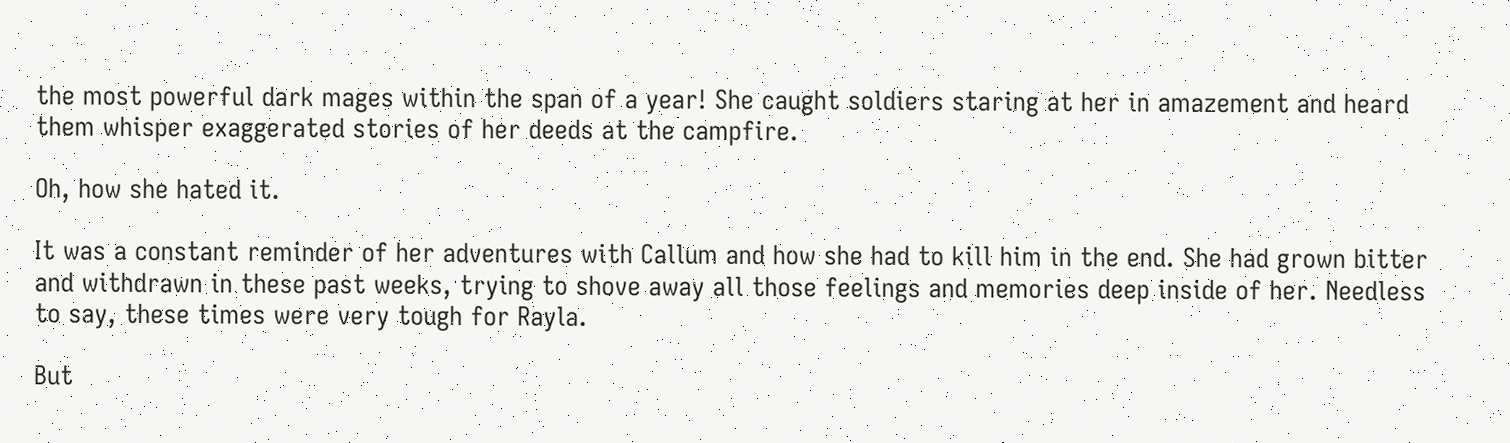the most powerful dark mages within the span of a year! She caught soldiers staring at her in amazement and heard them whisper exaggerated stories of her deeds at the campfire.

Oh, how she hated it.

It was a constant reminder of her adventures with Callum and how she had to kill him in the end. She had grown bitter and withdrawn in these past weeks, trying to shove away all those feelings and memories deep inside of her. Needless to say, these times were very tough for Rayla.

But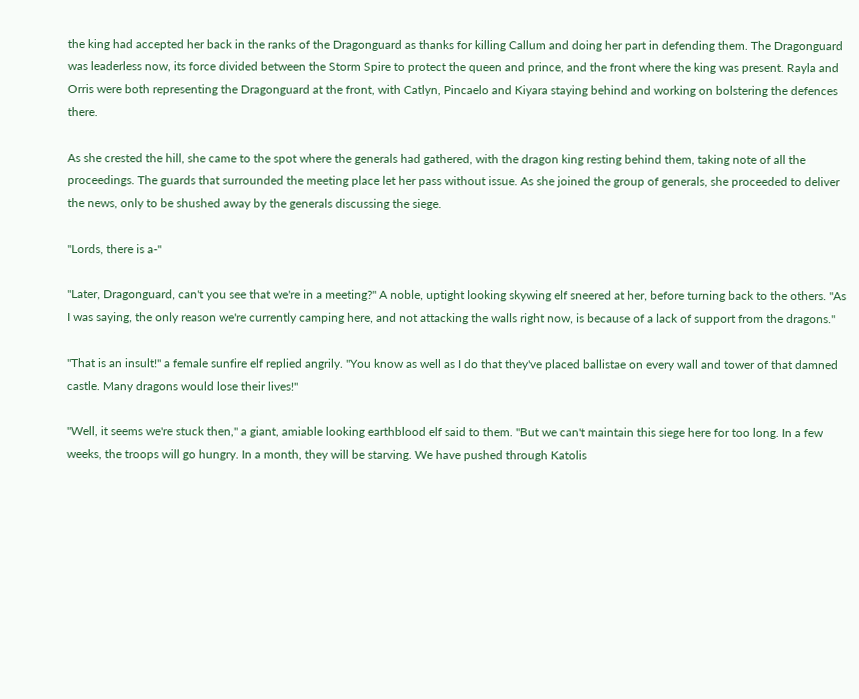the king had accepted her back in the ranks of the Dragonguard as thanks for killing Callum and doing her part in defending them. The Dragonguard was leaderless now, its force divided between the Storm Spire to protect the queen and prince, and the front where the king was present. Rayla and Orris were both representing the Dragonguard at the front, with Catlyn, Pincaelo and Kiyara staying behind and working on bolstering the defences there.

As she crested the hill, she came to the spot where the generals had gathered, with the dragon king resting behind them, taking note of all the proceedings. The guards that surrounded the meeting place let her pass without issue. As she joined the group of generals, she proceeded to deliver the news, only to be shushed away by the generals discussing the siege.

"Lords, there is a-"

"Later, Dragonguard, can't you see that we're in a meeting?" A noble, uptight looking skywing elf sneered at her, before turning back to the others. "As I was saying, the only reason we're currently camping here, and not attacking the walls right now, is because of a lack of support from the dragons."

"That is an insult!" a female sunfire elf replied angrily. "You know as well as I do that they've placed ballistae on every wall and tower of that damned castle. Many dragons would lose their lives!"

"Well, it seems we're stuck then," a giant, amiable looking earthblood elf said to them. "But we can't maintain this siege here for too long. In a few weeks, the troops will go hungry. In a month, they will be starving. We have pushed through Katolis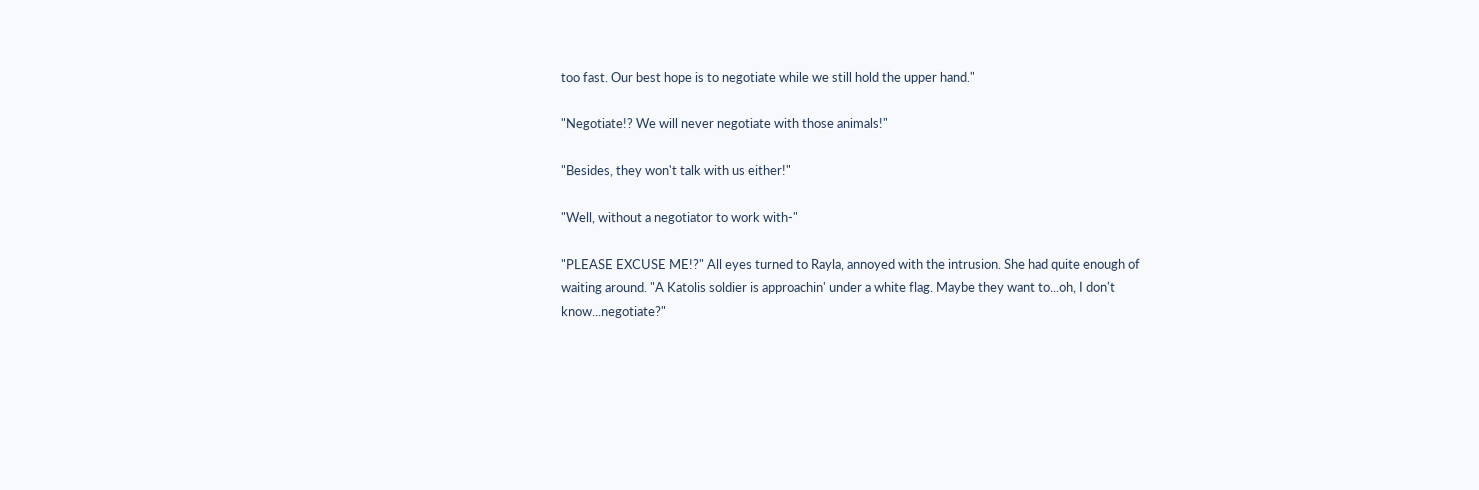too fast. Our best hope is to negotiate while we still hold the upper hand."

"Negotiate!? We will never negotiate with those animals!"

"Besides, they won't talk with us either!"

"Well, without a negotiator to work with-"

"PLEASE EXCUSE ME!?" All eyes turned to Rayla, annoyed with the intrusion. She had quite enough of waiting around. "A Katolis soldier is approachin' under a white flag. Maybe they want to...oh, I don't know...negotiate?"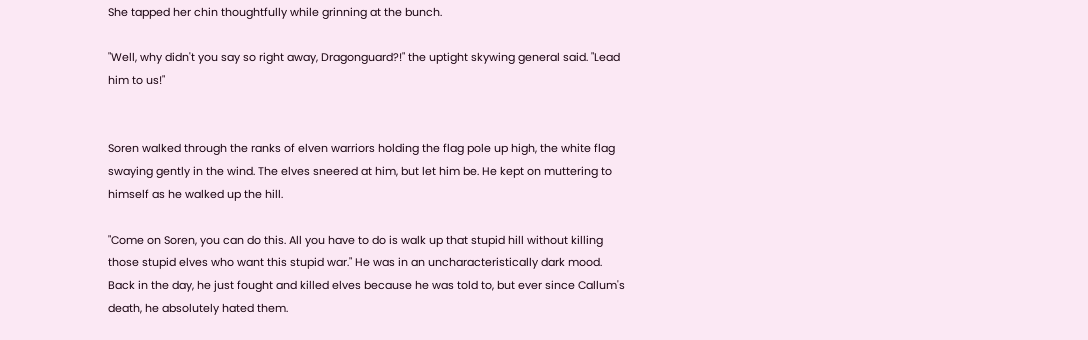She tapped her chin thoughtfully while grinning at the bunch.

"Well, why didn't you say so right away, Dragonguard?!" the uptight skywing general said. "Lead him to us!"


Soren walked through the ranks of elven warriors holding the flag pole up high, the white flag swaying gently in the wind. The elves sneered at him, but let him be. He kept on muttering to himself as he walked up the hill.

"Come on Soren, you can do this. All you have to do is walk up that stupid hill without killing those stupid elves who want this stupid war." He was in an uncharacteristically dark mood. Back in the day, he just fought and killed elves because he was told to, but ever since Callum's death, he absolutely hated them.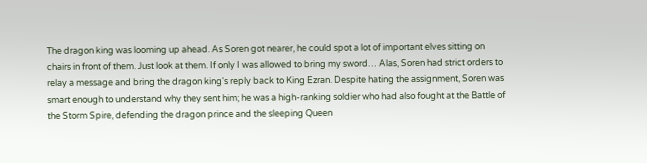The dragon king was looming up ahead. As Soren got nearer, he could spot a lot of important elves sitting on chairs in front of them. Just look at them. If only I was allowed to bring my sword… Alas, Soren had strict orders to relay a message and bring the dragon king's reply back to King Ezran. Despite hating the assignment, Soren was smart enough to understand why they sent him; he was a high-ranking soldier who had also fought at the Battle of the Storm Spire, defending the dragon prince and the sleeping Queen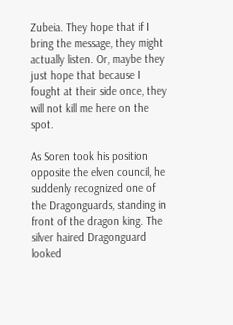Zubeia. They hope that if I bring the message, they might actually listen. Or, maybe they just hope that because I fought at their side once, they will not kill me here on the spot.

As Soren took his position opposite the elven council, he suddenly recognized one of the Dragonguards, standing in front of the dragon king. The silver haired Dragonguard looked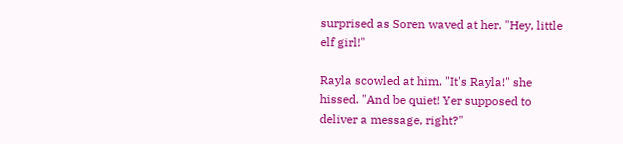surprised as Soren waved at her. "Hey, little elf girl!"

Rayla scowled at him. "It's Rayla!" she hissed. "And be quiet! Yer supposed to deliver a message, right?"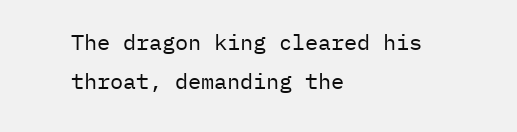The dragon king cleared his throat, demanding the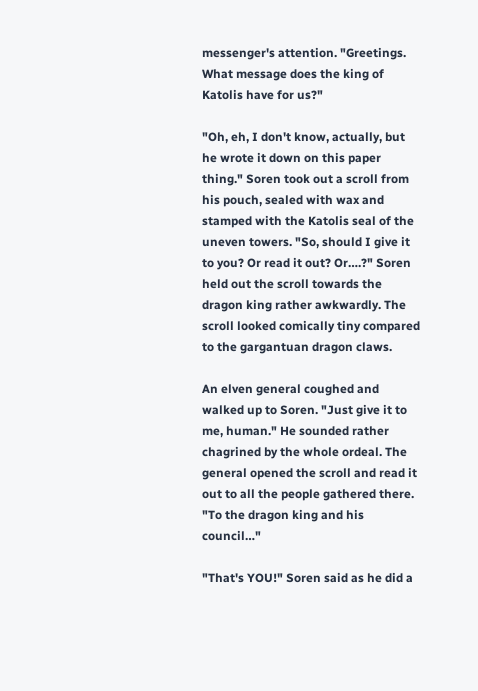messenger's attention. "Greetings. What message does the king of Katolis have for us?"

"Oh, eh, I don't know, actually, but he wrote it down on this paper thing." Soren took out a scroll from his pouch, sealed with wax and stamped with the Katolis seal of the uneven towers. "So, should I give it to you? Or read it out? Or….?" Soren held out the scroll towards the dragon king rather awkwardly. The scroll looked comically tiny compared to the gargantuan dragon claws.

An elven general coughed and walked up to Soren. "Just give it to me, human." He sounded rather chagrined by the whole ordeal. The general opened the scroll and read it out to all the people gathered there. "To the dragon king and his council…"

"That's YOU!" Soren said as he did a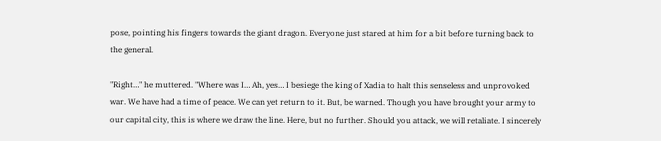pose, pointing his fingers towards the giant dragon. Everyone just stared at him for a bit before turning back to the general.

"Right…" he muttered. "Where was I… Ah, yes… I besiege the king of Xadia to halt this senseless and unprovoked war. We have had a time of peace. We can yet return to it. But, be warned. Though you have brought your army to our capital city, this is where we draw the line. Here, but no further. Should you attack, we will retaliate. I sincerely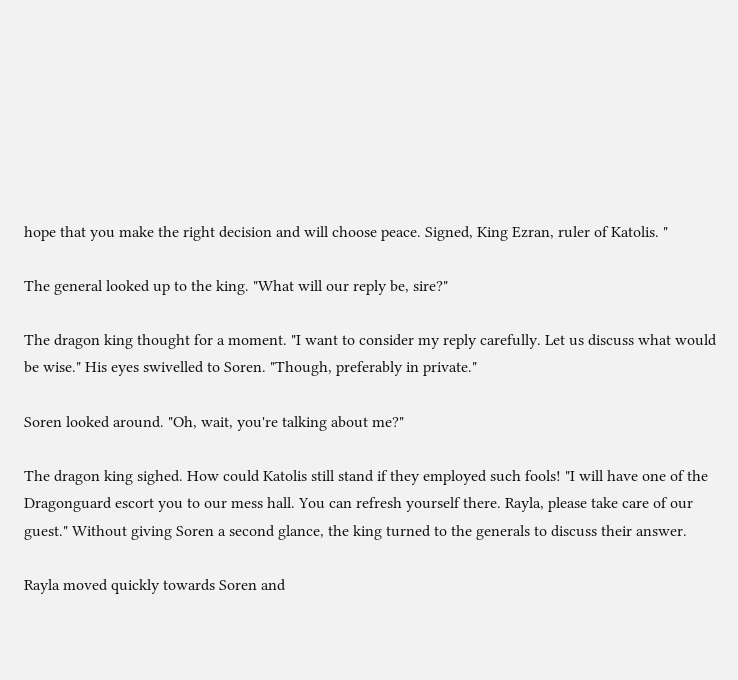hope that you make the right decision and will choose peace. Signed, King Ezran, ruler of Katolis. "

The general looked up to the king. "What will our reply be, sire?"

The dragon king thought for a moment. "I want to consider my reply carefully. Let us discuss what would be wise." His eyes swivelled to Soren. "Though, preferably in private."

Soren looked around. "Oh, wait, you're talking about me?"

The dragon king sighed. How could Katolis still stand if they employed such fools! "I will have one of the Dragonguard escort you to our mess hall. You can refresh yourself there. Rayla, please take care of our guest." Without giving Soren a second glance, the king turned to the generals to discuss their answer.

Rayla moved quickly towards Soren and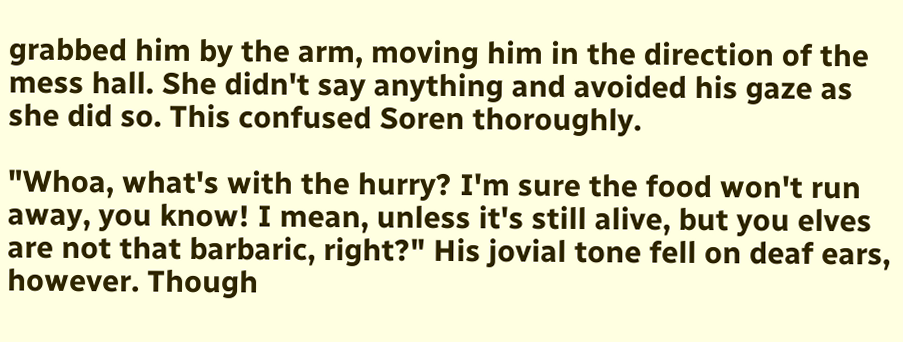grabbed him by the arm, moving him in the direction of the mess hall. She didn't say anything and avoided his gaze as she did so. This confused Soren thoroughly.

"Whoa, what's with the hurry? I'm sure the food won't run away, you know! I mean, unless it's still alive, but you elves are not that barbaric, right?" His jovial tone fell on deaf ears, however. Though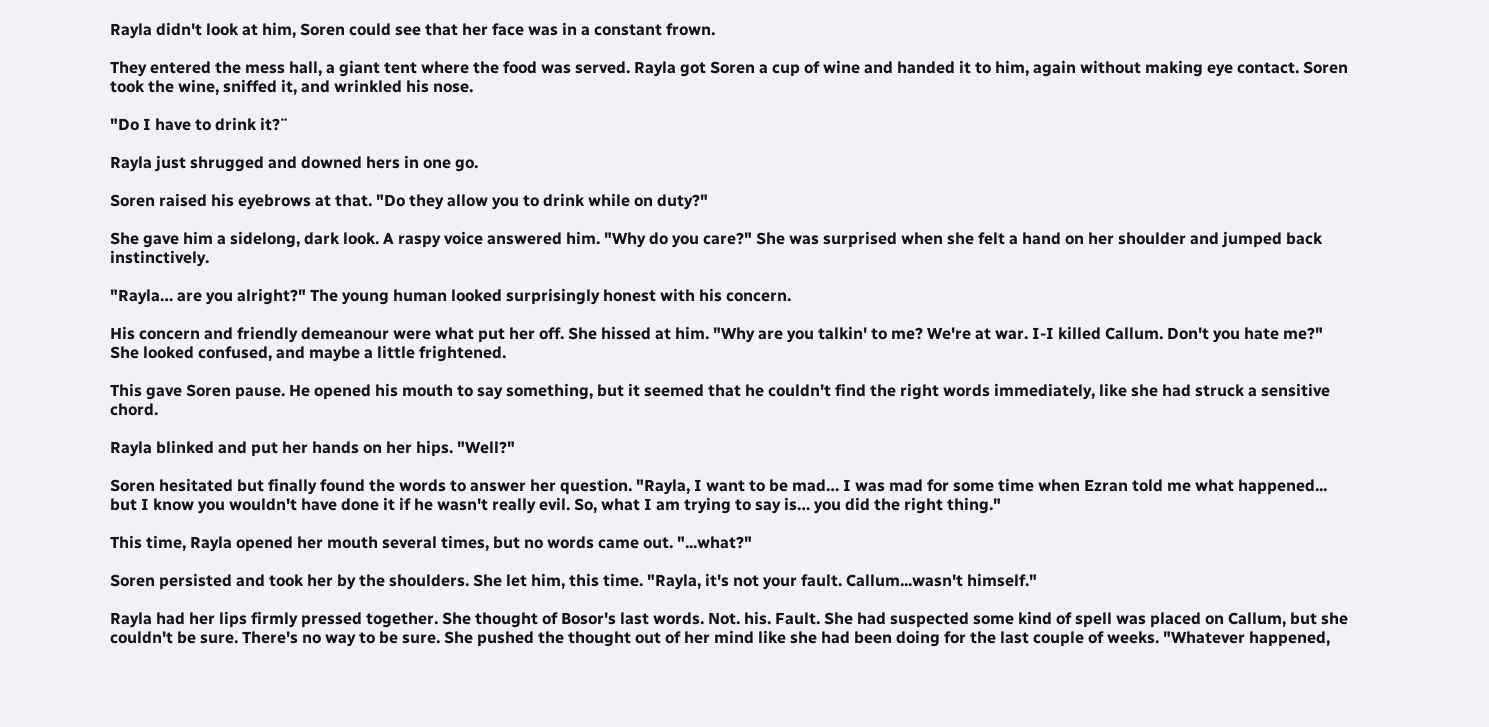Rayla didn't look at him, Soren could see that her face was in a constant frown.

They entered the mess hall, a giant tent where the food was served. Rayla got Soren a cup of wine and handed it to him, again without making eye contact. Soren took the wine, sniffed it, and wrinkled his nose.

"Do I have to drink it?¨

Rayla just shrugged and downed hers in one go.

Soren raised his eyebrows at that. "Do they allow you to drink while on duty?"

She gave him a sidelong, dark look. A raspy voice answered him. "Why do you care?" She was surprised when she felt a hand on her shoulder and jumped back instinctively.

"Rayla… are you alright?" The young human looked surprisingly honest with his concern.

His concern and friendly demeanour were what put her off. She hissed at him. "Why are you talkin' to me? We're at war. I-I killed Callum. Don't you hate me?" She looked confused, and maybe a little frightened.

This gave Soren pause. He opened his mouth to say something, but it seemed that he couldn't find the right words immediately, like she had struck a sensitive chord.

Rayla blinked and put her hands on her hips. "Well?"

Soren hesitated but finally found the words to answer her question. "Rayla, I want to be mad… I was mad for some time when Ezran told me what happened... but I know you wouldn't have done it if he wasn't really evil. So, what I am trying to say is… you did the right thing."

This time, Rayla opened her mouth several times, but no words came out. "...what?"

Soren persisted and took her by the shoulders. She let him, this time. "Rayla, it's not your fault. Callum...wasn't himself."

Rayla had her lips firmly pressed together. She thought of Bosor's last words. Not. his. Fault. She had suspected some kind of spell was placed on Callum, but she couldn't be sure. There's no way to be sure. She pushed the thought out of her mind like she had been doing for the last couple of weeks. "Whatever happened,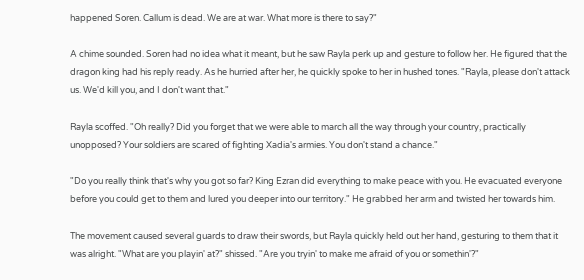happened Soren. Callum is dead. We are at war. What more is there to say?"

A chime sounded. Soren had no idea what it meant, but he saw Rayla perk up and gesture to follow her. He figured that the dragon king had his reply ready. As he hurried after her, he quickly spoke to her in hushed tones. "Rayla, please don't attack us. We'd kill you, and I don't want that."

Rayla scoffed. "Oh really? Did you forget that we were able to march all the way through your country, practically unopposed? Your soldiers are scared of fighting Xadia's armies. You don't stand a chance."

"Do you really think that's why you got so far? King Ezran did everything to make peace with you. He evacuated everyone before you could get to them and lured you deeper into our territory." He grabbed her arm and twisted her towards him.

The movement caused several guards to draw their swords, but Rayla quickly held out her hand, gesturing to them that it was alright. "What are you playin' at?" shissed. "Are you tryin' to make me afraid of you or somethin'?"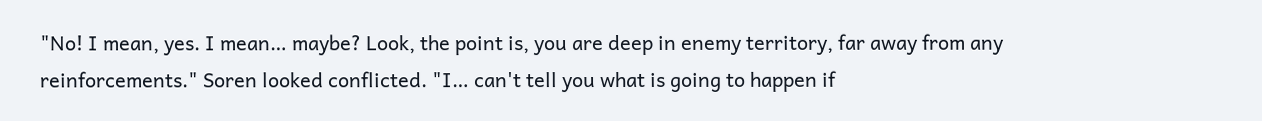"No! I mean, yes. I mean… maybe? Look, the point is, you are deep in enemy territory, far away from any reinforcements." Soren looked conflicted. "I… can't tell you what is going to happen if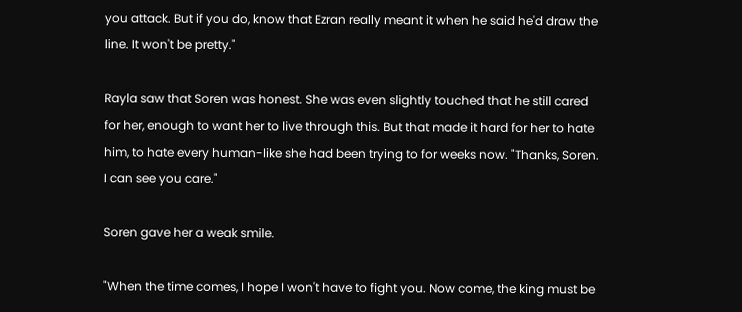you attack. But if you do, know that Ezran really meant it when he said he'd draw the line. It won't be pretty."

Rayla saw that Soren was honest. She was even slightly touched that he still cared for her, enough to want her to live through this. But that made it hard for her to hate him, to hate every human-like she had been trying to for weeks now. "Thanks, Soren. I can see you care."

Soren gave her a weak smile.

"When the time comes, I hope I won't have to fight you. Now come, the king must be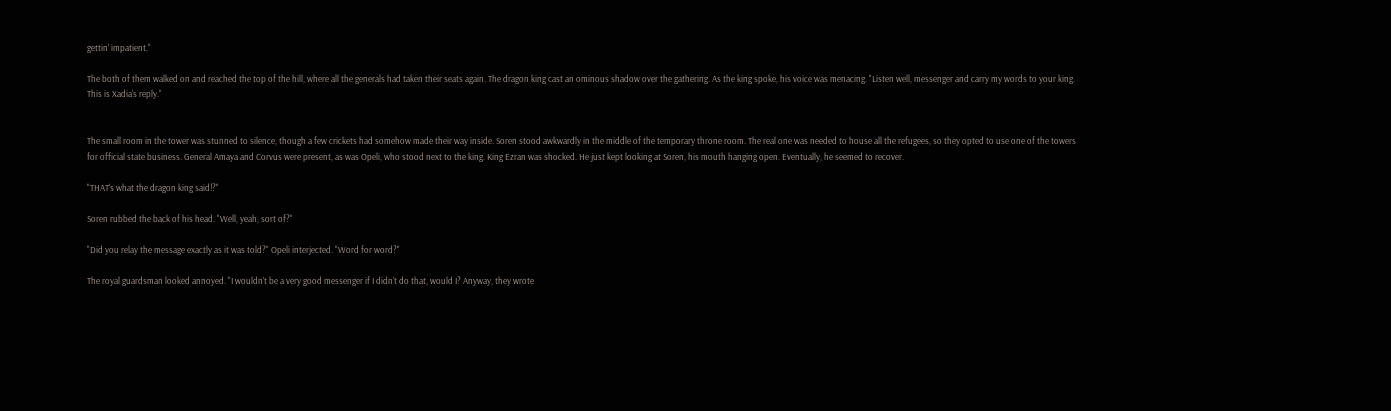gettin' impatient."

The both of them walked on and reached the top of the hill, where all the generals had taken their seats again. The dragon king cast an ominous shadow over the gathering. As the king spoke, his voice was menacing. "Listen well, messenger and carry my words to your king. This is Xadia's reply."


The small room in the tower was stunned to silence, though a few crickets had somehow made their way inside. Soren stood awkwardly in the middle of the temporary throne room. The real one was needed to house all the refugees, so they opted to use one of the towers for official state business. General Amaya and Corvus were present, as was Opeli, who stood next to the king. King Ezran was shocked. He just kept looking at Soren, his mouth hanging open. Eventually, he seemed to recover.

"THAT's what the dragon king said!?"

Soren rubbed the back of his head. "Well, yeah, sort of?"

"Did you relay the message exactly as it was told?" Opeli interjected. "Word for word?"

The royal guardsman looked annoyed. "I wouldn't be a very good messenger if I didn't do that, would I? Anyway, they wrote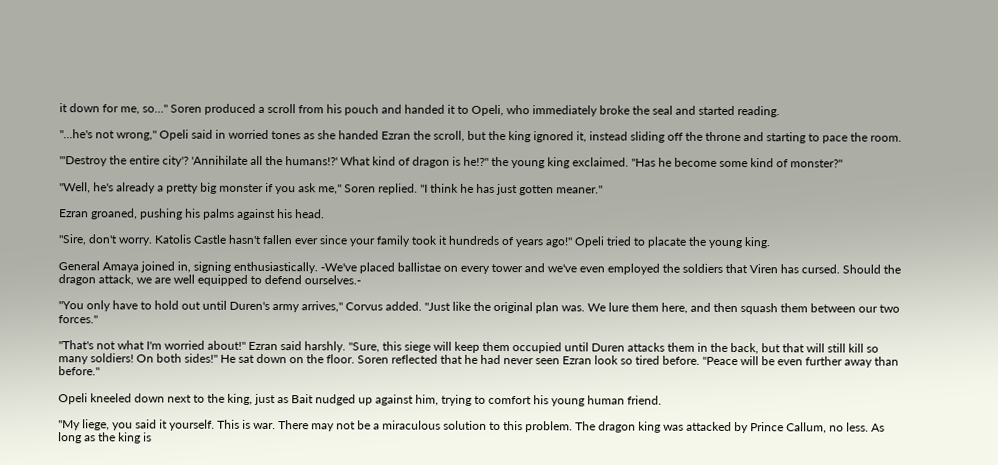it down for me, so…" Soren produced a scroll from his pouch and handed it to Opeli, who immediately broke the seal and started reading.

"...he's not wrong," Opeli said in worried tones as she handed Ezran the scroll, but the king ignored it, instead sliding off the throne and starting to pace the room.

"'Destroy the entire city'? 'Annihilate all the humans!?' What kind of dragon is he!?" the young king exclaimed. "Has he become some kind of monster?"

"Well, he's already a pretty big monster if you ask me," Soren replied. "I think he has just gotten meaner."

Ezran groaned, pushing his palms against his head.

"Sire, don't worry. Katolis Castle hasn't fallen ever since your family took it hundreds of years ago!" Opeli tried to placate the young king.

General Amaya joined in, signing enthusiastically. -We've placed ballistae on every tower and we've even employed the soldiers that Viren has cursed. Should the dragon attack, we are well equipped to defend ourselves.-

"You only have to hold out until Duren's army arrives," Corvus added. "Just like the original plan was. We lure them here, and then squash them between our two forces."

"That's not what I'm worried about!" Ezran said harshly. "Sure, this siege will keep them occupied until Duren attacks them in the back, but that will still kill so many soldiers! On both sides!" He sat down on the floor. Soren reflected that he had never seen Ezran look so tired before. "Peace will be even further away than before."

Opeli kneeled down next to the king, just as Bait nudged up against him, trying to comfort his young human friend.

"My liege, you said it yourself. This is war. There may not be a miraculous solution to this problem. The dragon king was attacked by Prince Callum, no less. As long as the king is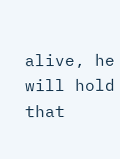alive, he will hold that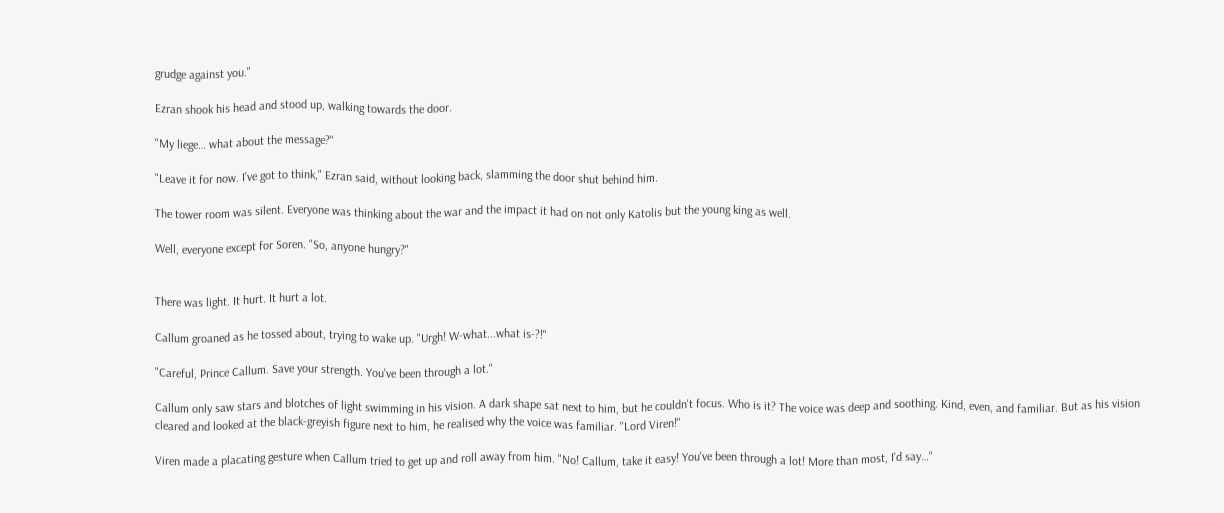grudge against you."

Ezran shook his head and stood up, walking towards the door.

"My liege… what about the message?"

"Leave it for now. I've got to think," Ezran said, without looking back, slamming the door shut behind him.

The tower room was silent. Everyone was thinking about the war and the impact it had on not only Katolis but the young king as well.

Well, everyone except for Soren. "So, anyone hungry?"


There was light. It hurt. It hurt a lot.

Callum groaned as he tossed about, trying to wake up. "Urgh! W-what...what is-?!"

"Careful, Prince Callum. Save your strength. You've been through a lot."

Callum only saw stars and blotches of light swimming in his vision. A dark shape sat next to him, but he couldn't focus. Who is it? The voice was deep and soothing. Kind, even, and familiar. But as his vision cleared and looked at the black-greyish figure next to him, he realised why the voice was familiar. "Lord Viren!"

Viren made a placating gesture when Callum tried to get up and roll away from him. "No! Callum, take it easy! You've been through a lot! More than most, I'd say…"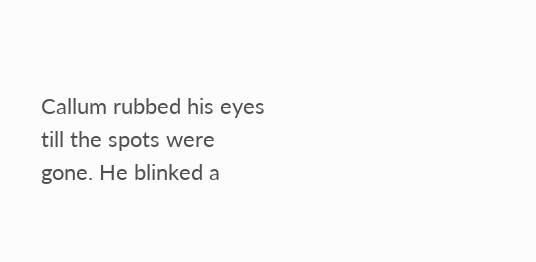Callum rubbed his eyes till the spots were gone. He blinked a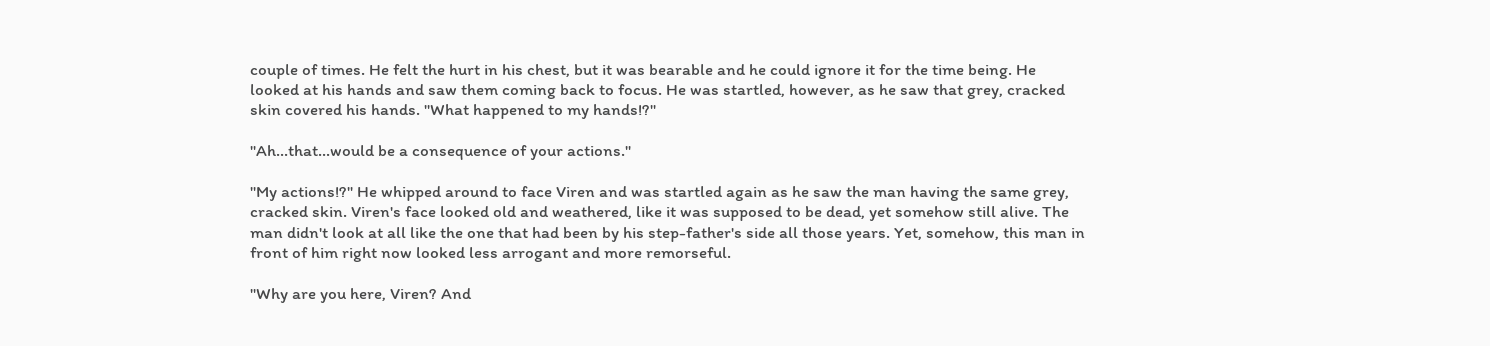couple of times. He felt the hurt in his chest, but it was bearable and he could ignore it for the time being. He looked at his hands and saw them coming back to focus. He was startled, however, as he saw that grey, cracked skin covered his hands. "What happened to my hands!?"

"Ah...that...would be a consequence of your actions."

"My actions!?" He whipped around to face Viren and was startled again as he saw the man having the same grey, cracked skin. Viren's face looked old and weathered, like it was supposed to be dead, yet somehow still alive. The man didn't look at all like the one that had been by his step-father's side all those years. Yet, somehow, this man in front of him right now looked less arrogant and more remorseful.

"Why are you here, Viren? And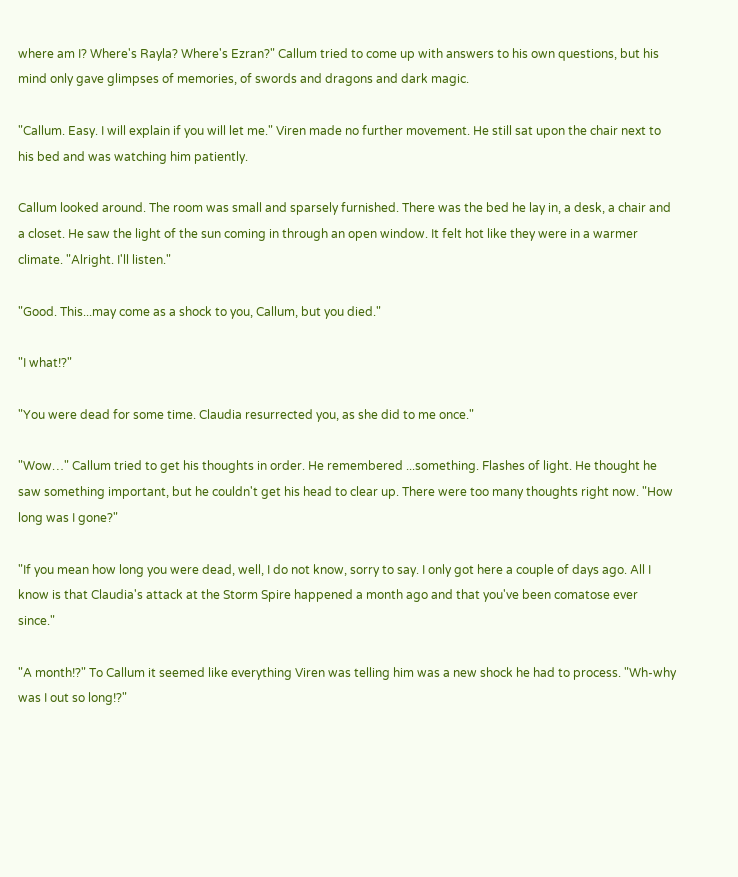where am I? Where's Rayla? Where's Ezran?" Callum tried to come up with answers to his own questions, but his mind only gave glimpses of memories, of swords and dragons and dark magic.

"Callum. Easy. I will explain if you will let me." Viren made no further movement. He still sat upon the chair next to his bed and was watching him patiently.

Callum looked around. The room was small and sparsely furnished. There was the bed he lay in, a desk, a chair and a closet. He saw the light of the sun coming in through an open window. It felt hot like they were in a warmer climate. "Alright. I'll listen."

"Good. This...may come as a shock to you, Callum, but you died."

"I what!?"

"You were dead for some time. Claudia resurrected you, as she did to me once."

"Wow…" Callum tried to get his thoughts in order. He remembered ...something. Flashes of light. He thought he saw something important, but he couldn't get his head to clear up. There were too many thoughts right now. "How long was I gone?"

"If you mean how long you were dead, well, I do not know, sorry to say. I only got here a couple of days ago. All I know is that Claudia's attack at the Storm Spire happened a month ago and that you've been comatose ever since."

"A month!?" To Callum it seemed like everything Viren was telling him was a new shock he had to process. "Wh-why was I out so long!?"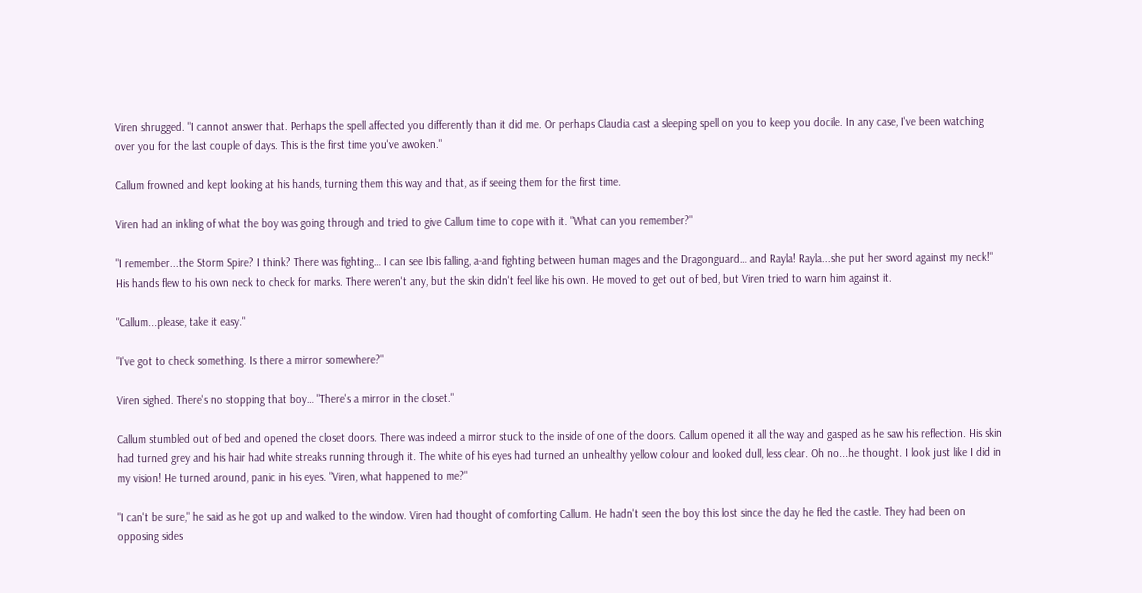Viren shrugged. "I cannot answer that. Perhaps the spell affected you differently than it did me. Or perhaps Claudia cast a sleeping spell on you to keep you docile. In any case, I've been watching over you for the last couple of days. This is the first time you've awoken."

Callum frowned and kept looking at his hands, turning them this way and that, as if seeing them for the first time.

Viren had an inkling of what the boy was going through and tried to give Callum time to cope with it. "What can you remember?"

"I remember...the Storm Spire? I think? There was fighting… I can see Ibis falling, a-and fighting between human mages and the Dragonguard… and Rayla! Rayla...she put her sword against my neck!" His hands flew to his own neck to check for marks. There weren't any, but the skin didn't feel like his own. He moved to get out of bed, but Viren tried to warn him against it.

"Callum...please, take it easy."

"I've got to check something. Is there a mirror somewhere?"

Viren sighed. There's no stopping that boy… "There's a mirror in the closet."

Callum stumbled out of bed and opened the closet doors. There was indeed a mirror stuck to the inside of one of the doors. Callum opened it all the way and gasped as he saw his reflection. His skin had turned grey and his hair had white streaks running through it. The white of his eyes had turned an unhealthy yellow colour and looked dull, less clear. Oh no...he thought. I look just like I did in my vision! He turned around, panic in his eyes. "Viren, what happened to me?"

"I can't be sure," he said as he got up and walked to the window. Viren had thought of comforting Callum. He hadn't seen the boy this lost since the day he fled the castle. They had been on opposing sides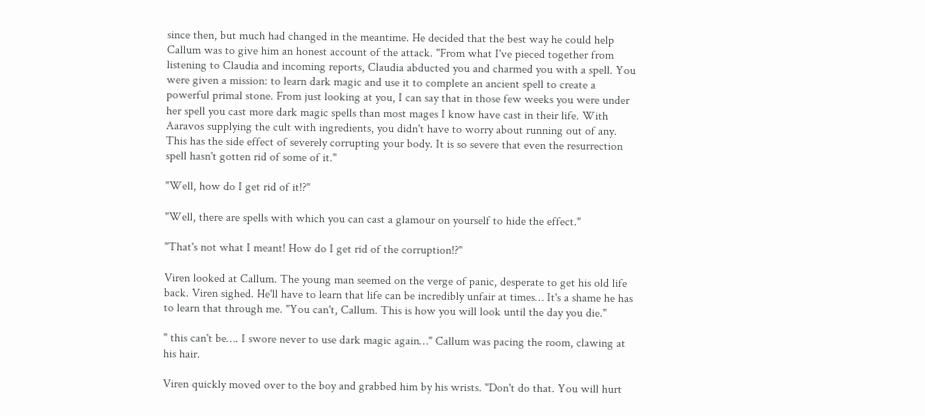since then, but much had changed in the meantime. He decided that the best way he could help Callum was to give him an honest account of the attack. "From what I've pieced together from listening to Claudia and incoming reports, Claudia abducted you and charmed you with a spell. You were given a mission: to learn dark magic and use it to complete an ancient spell to create a powerful primal stone. From just looking at you, I can say that in those few weeks you were under her spell you cast more dark magic spells than most mages I know have cast in their life. With Aaravos supplying the cult with ingredients, you didn't have to worry about running out of any. This has the side effect of severely corrupting your body. It is so severe that even the resurrection spell hasn't gotten rid of some of it."

"Well, how do I get rid of it!?"

"Well, there are spells with which you can cast a glamour on yourself to hide the effect."

"That's not what I meant! How do I get rid of the corruption!?"

Viren looked at Callum. The young man seemed on the verge of panic, desperate to get his old life back. Viren sighed. He'll have to learn that life can be incredibly unfair at times… It's a shame he has to learn that through me. "You can't, Callum. This is how you will look until the day you die."

" this can't be…. I swore never to use dark magic again…" Callum was pacing the room, clawing at his hair.

Viren quickly moved over to the boy and grabbed him by his wrists. "Don't do that. You will hurt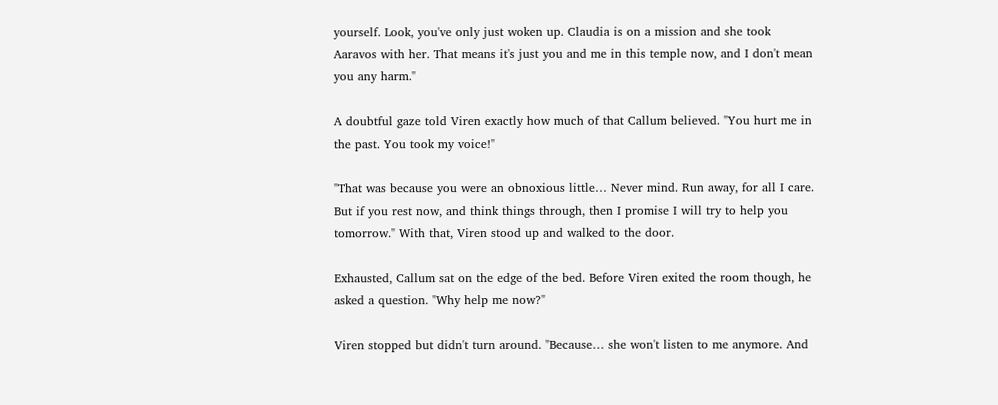yourself. Look, you've only just woken up. Claudia is on a mission and she took Aaravos with her. That means it's just you and me in this temple now, and I don't mean you any harm."

A doubtful gaze told Viren exactly how much of that Callum believed. "You hurt me in the past. You took my voice!"

"That was because you were an obnoxious little… Never mind. Run away, for all I care. But if you rest now, and think things through, then I promise I will try to help you tomorrow." With that, Viren stood up and walked to the door.

Exhausted, Callum sat on the edge of the bed. Before Viren exited the room though, he asked a question. "Why help me now?"

Viren stopped but didn't turn around. "Because… she won't listen to me anymore. And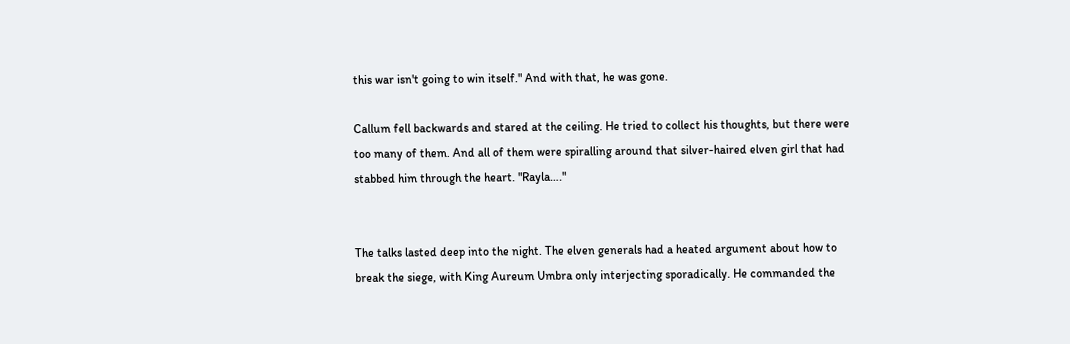this war isn't going to win itself." And with that, he was gone.

Callum fell backwards and stared at the ceiling. He tried to collect his thoughts, but there were too many of them. And all of them were spiralling around that silver-haired elven girl that had stabbed him through the heart. "Rayla…."


The talks lasted deep into the night. The elven generals had a heated argument about how to break the siege, with King Aureum Umbra only interjecting sporadically. He commanded the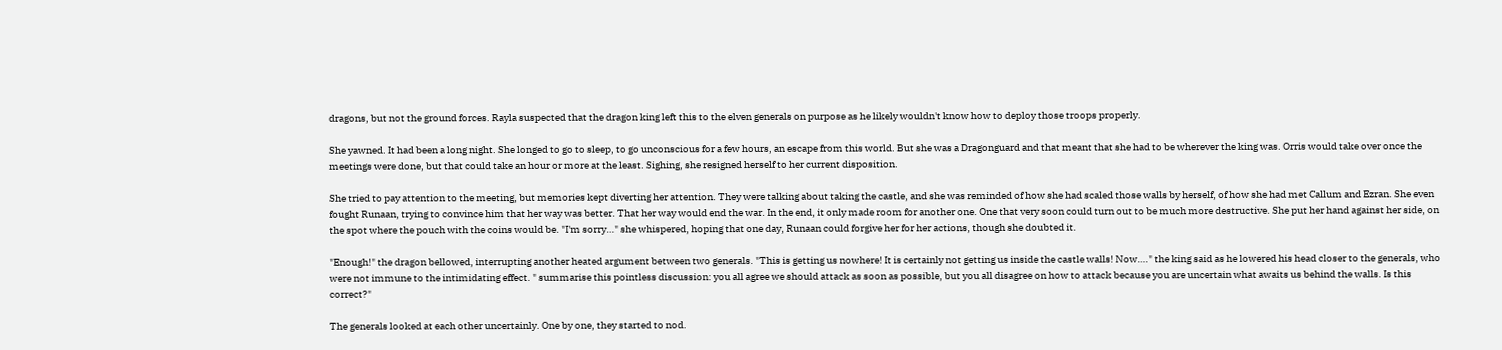dragons, but not the ground forces. Rayla suspected that the dragon king left this to the elven generals on purpose as he likely wouldn't know how to deploy those troops properly.

She yawned. It had been a long night. She longed to go to sleep, to go unconscious for a few hours, an escape from this world. But she was a Dragonguard and that meant that she had to be wherever the king was. Orris would take over once the meetings were done, but that could take an hour or more at the least. Sighing, she resigned herself to her current disposition.

She tried to pay attention to the meeting, but memories kept diverting her attention. They were talking about taking the castle, and she was reminded of how she had scaled those walls by herself, of how she had met Callum and Ezran. She even fought Runaan, trying to convince him that her way was better. That her way would end the war. In the end, it only made room for another one. One that very soon could turn out to be much more destructive. She put her hand against her side, on the spot where the pouch with the coins would be. "I'm sorry…" she whispered, hoping that one day, Runaan could forgive her for her actions, though she doubted it.

"Enough!" the dragon bellowed, interrupting another heated argument between two generals. "This is getting us nowhere! It is certainly not getting us inside the castle walls! Now…." the king said as he lowered his head closer to the generals, who were not immune to the intimidating effect. " summarise this pointless discussion: you all agree we should attack as soon as possible, but you all disagree on how to attack because you are uncertain what awaits us behind the walls. Is this correct?"

The generals looked at each other uncertainly. One by one, they started to nod.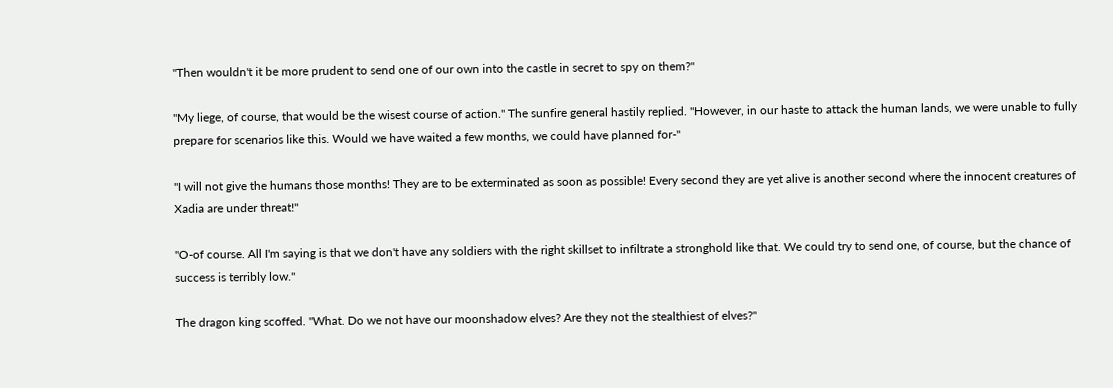"Then wouldn't it be more prudent to send one of our own into the castle in secret to spy on them?"

"My liege, of course, that would be the wisest course of action." The sunfire general hastily replied. "However, in our haste to attack the human lands, we were unable to fully prepare for scenarios like this. Would we have waited a few months, we could have planned for-"

"I will not give the humans those months! They are to be exterminated as soon as possible! Every second they are yet alive is another second where the innocent creatures of Xadia are under threat!"

"O-of course. All I'm saying is that we don't have any soldiers with the right skillset to infiltrate a stronghold like that. We could try to send one, of course, but the chance of success is terribly low."

The dragon king scoffed. "What. Do we not have our moonshadow elves? Are they not the stealthiest of elves?"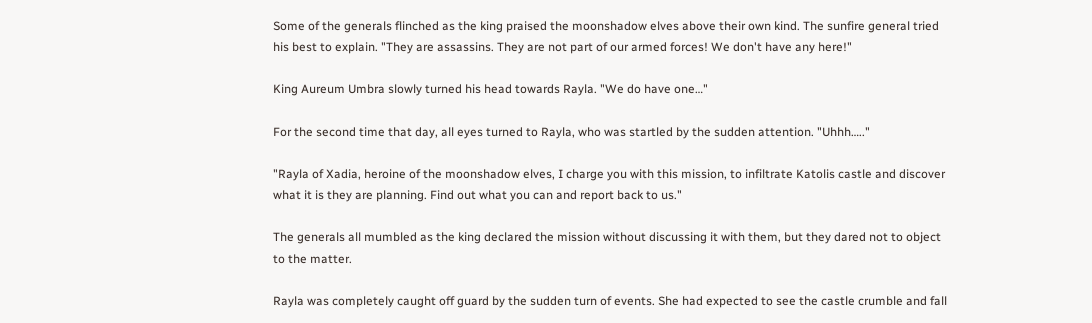Some of the generals flinched as the king praised the moonshadow elves above their own kind. The sunfire general tried his best to explain. "They are assassins. They are not part of our armed forces! We don't have any here!"

King Aureum Umbra slowly turned his head towards Rayla. "We do have one…"

For the second time that day, all eyes turned to Rayla, who was startled by the sudden attention. "Uhhh….."

"Rayla of Xadia, heroine of the moonshadow elves, I charge you with this mission, to infiltrate Katolis castle and discover what it is they are planning. Find out what you can and report back to us."

The generals all mumbled as the king declared the mission without discussing it with them, but they dared not to object to the matter.

Rayla was completely caught off guard by the sudden turn of events. She had expected to see the castle crumble and fall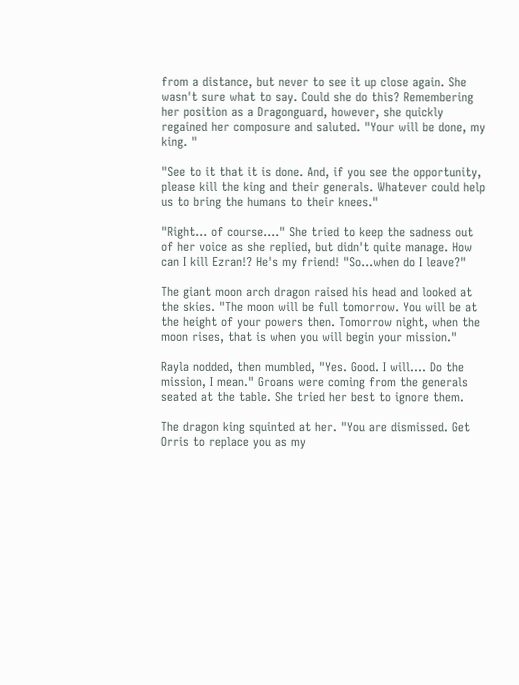from a distance, but never to see it up close again. She wasn't sure what to say. Could she do this? Remembering her position as a Dragonguard, however, she quickly regained her composure and saluted. "Your will be done, my king. "

"See to it that it is done. And, if you see the opportunity, please kill the king and their generals. Whatever could help us to bring the humans to their knees."

"Right… of course…." She tried to keep the sadness out of her voice as she replied, but didn't quite manage. How can I kill Ezran!? He's my friend! "So...when do I leave?"

The giant moon arch dragon raised his head and looked at the skies. "The moon will be full tomorrow. You will be at the height of your powers then. Tomorrow night, when the moon rises, that is when you will begin your mission."

Rayla nodded, then mumbled, "Yes. Good. I will…. Do the mission, I mean." Groans were coming from the generals seated at the table. She tried her best to ignore them.

The dragon king squinted at her. "You are dismissed. Get Orris to replace you as my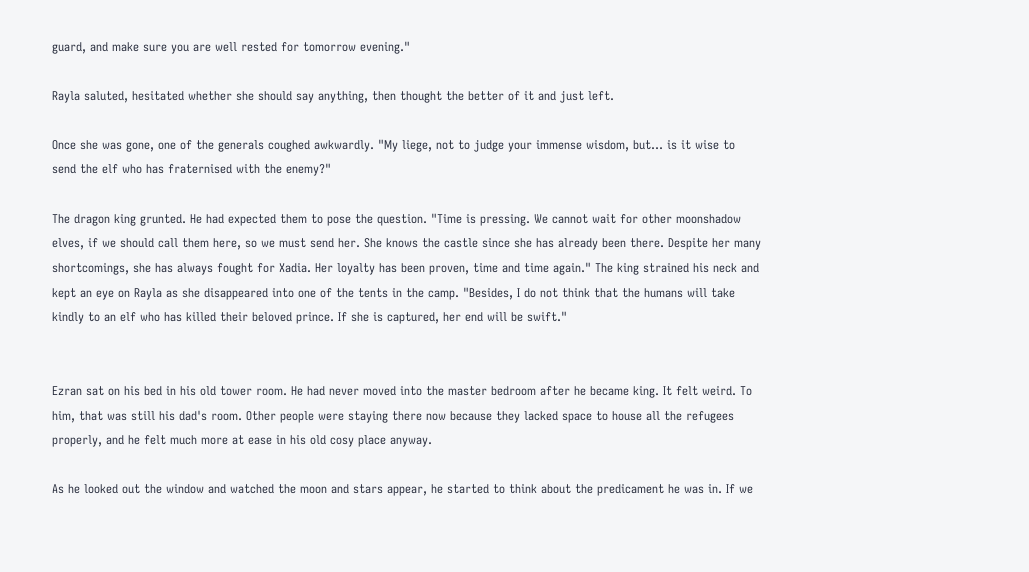guard, and make sure you are well rested for tomorrow evening."

Rayla saluted, hesitated whether she should say anything, then thought the better of it and just left.

Once she was gone, one of the generals coughed awkwardly. "My liege, not to judge your immense wisdom, but… is it wise to send the elf who has fraternised with the enemy?"

The dragon king grunted. He had expected them to pose the question. "Time is pressing. We cannot wait for other moonshadow elves, if we should call them here, so we must send her. She knows the castle since she has already been there. Despite her many shortcomings, she has always fought for Xadia. Her loyalty has been proven, time and time again." The king strained his neck and kept an eye on Rayla as she disappeared into one of the tents in the camp. "Besides, I do not think that the humans will take kindly to an elf who has killed their beloved prince. If she is captured, her end will be swift."


Ezran sat on his bed in his old tower room. He had never moved into the master bedroom after he became king. It felt weird. To him, that was still his dad's room. Other people were staying there now because they lacked space to house all the refugees properly, and he felt much more at ease in his old cosy place anyway.

As he looked out the window and watched the moon and stars appear, he started to think about the predicament he was in. If we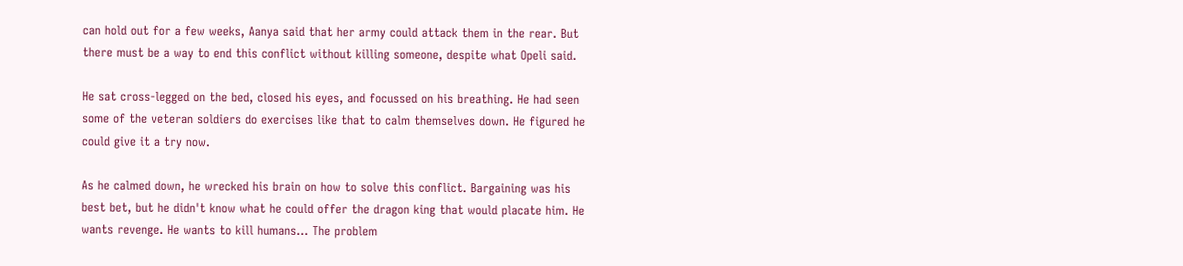can hold out for a few weeks, Aanya said that her army could attack them in the rear. But there must be a way to end this conflict without killing someone, despite what Opeli said.

He sat cross-legged on the bed, closed his eyes, and focussed on his breathing. He had seen some of the veteran soldiers do exercises like that to calm themselves down. He figured he could give it a try now.

As he calmed down, he wrecked his brain on how to solve this conflict. Bargaining was his best bet, but he didn't know what he could offer the dragon king that would placate him. He wants revenge. He wants to kill humans… The problem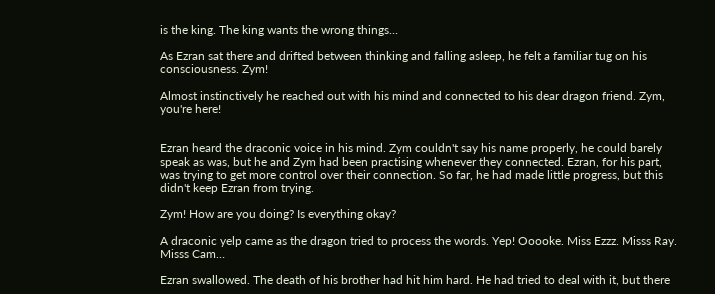is the king. The king wants the wrong things…

As Ezran sat there and drifted between thinking and falling asleep, he felt a familiar tug on his consciousness. Zym!

Almost instinctively he reached out with his mind and connected to his dear dragon friend. Zym, you're here!


Ezran heard the draconic voice in his mind. Zym couldn't say his name properly, he could barely speak as was, but he and Zym had been practising whenever they connected. Ezran, for his part, was trying to get more control over their connection. So far, he had made little progress, but this didn't keep Ezran from trying.

Zym! How are you doing? Is everything okay?

A draconic yelp came as the dragon tried to process the words. Yep! Ooooke. Miss Ezzz. Misss Ray. Misss Cam…

Ezran swallowed. The death of his brother had hit him hard. He had tried to deal with it, but there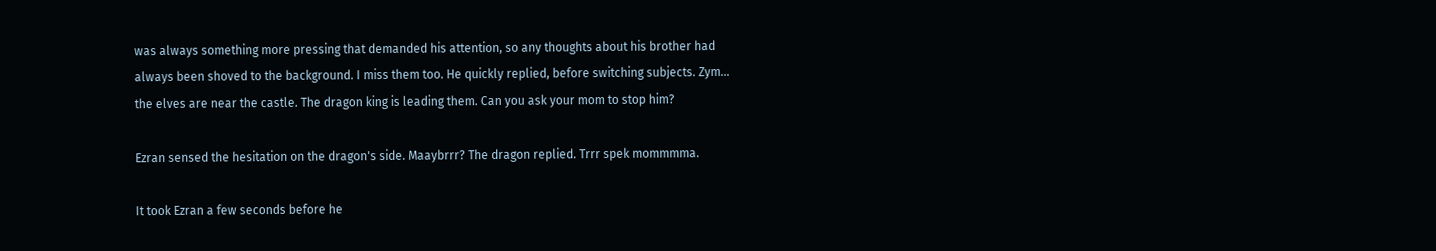was always something more pressing that demanded his attention, so any thoughts about his brother had always been shoved to the background. I miss them too. He quickly replied, before switching subjects. Zym… the elves are near the castle. The dragon king is leading them. Can you ask your mom to stop him?

Ezran sensed the hesitation on the dragon's side. Maaybrrr? The dragon replied. Trrr spek mommmma.

It took Ezran a few seconds before he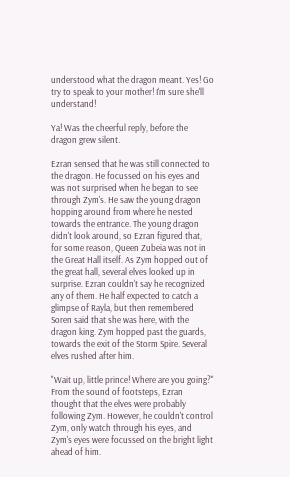understood what the dragon meant. Yes! Go try to speak to your mother! I'm sure she'll understand!

Ya! Was the cheerful reply, before the dragon grew silent.

Ezran sensed that he was still connected to the dragon. He focussed on his eyes and was not surprised when he began to see through Zym's. He saw the young dragon hopping around from where he nested towards the entrance. The young dragon didn't look around, so Ezran figured that, for some reason, Queen Zubeia was not in the Great Hall itself. As Zym hopped out of the great hall, several elves looked up in surprise. Ezran couldn't say he recognized any of them. He half expected to catch a glimpse of Rayla, but then remembered Soren said that she was here, with the dragon king. Zym hopped past the guards, towards the exit of the Storm Spire. Several elves rushed after him.

"Wait up, little prince! Where are you going?" From the sound of footsteps, Ezran thought that the elves were probably following Zym. However, he couldn't control Zym, only watch through his eyes, and Zym's eyes were focussed on the bright light ahead of him.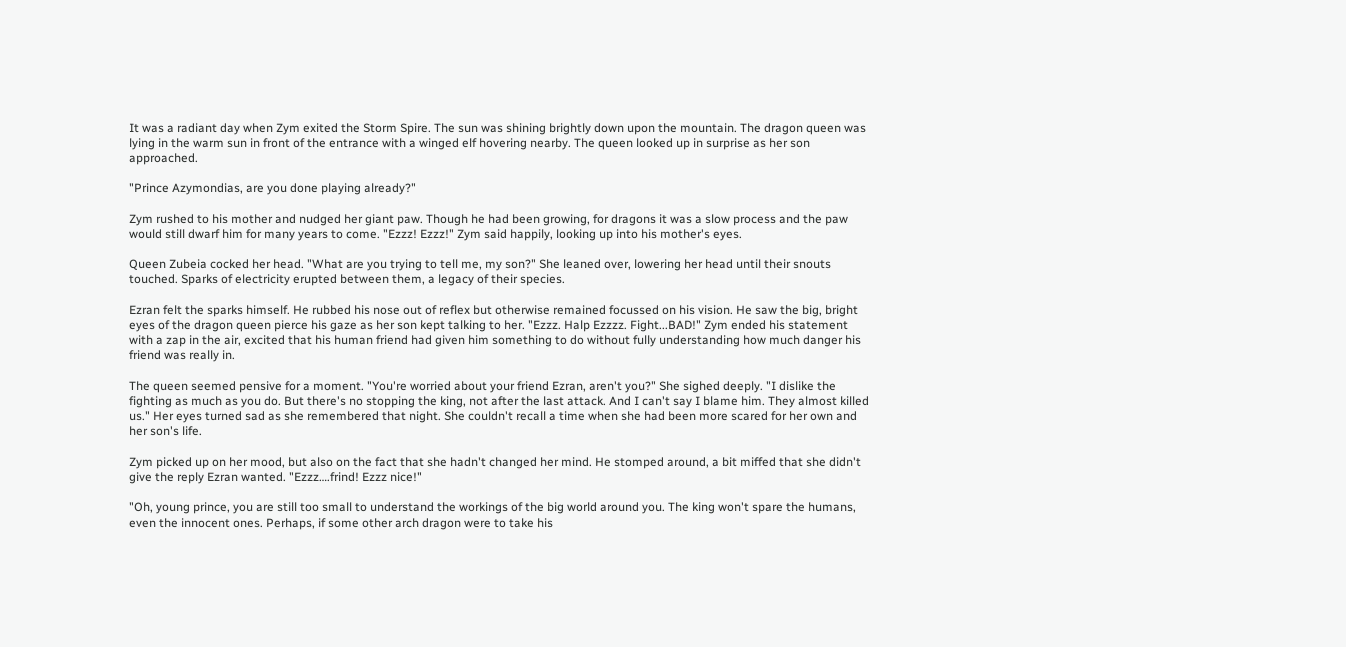It was a radiant day when Zym exited the Storm Spire. The sun was shining brightly down upon the mountain. The dragon queen was lying in the warm sun in front of the entrance with a winged elf hovering nearby. The queen looked up in surprise as her son approached.

"Prince Azymondias, are you done playing already?"

Zym rushed to his mother and nudged her giant paw. Though he had been growing, for dragons it was a slow process and the paw would still dwarf him for many years to come. "Ezzz! Ezzz!" Zym said happily, looking up into his mother's eyes.

Queen Zubeia cocked her head. "What are you trying to tell me, my son?" She leaned over, lowering her head until their snouts touched. Sparks of electricity erupted between them, a legacy of their species.

Ezran felt the sparks himself. He rubbed his nose out of reflex but otherwise remained focussed on his vision. He saw the big, bright eyes of the dragon queen pierce his gaze as her son kept talking to her. "Ezzz. Halp Ezzzz. Fight...BAD!" Zym ended his statement with a zap in the air, excited that his human friend had given him something to do without fully understanding how much danger his friend was really in.

The queen seemed pensive for a moment. "You're worried about your friend Ezran, aren't you?" She sighed deeply. "I dislike the fighting as much as you do. But there's no stopping the king, not after the last attack. And I can't say I blame him. They almost killed us." Her eyes turned sad as she remembered that night. She couldn't recall a time when she had been more scared for her own and her son's life.

Zym picked up on her mood, but also on the fact that she hadn't changed her mind. He stomped around, a bit miffed that she didn't give the reply Ezran wanted. "Ezzz….frind! Ezzz nice!"

"Oh, young prince, you are still too small to understand the workings of the big world around you. The king won't spare the humans, even the innocent ones. Perhaps, if some other arch dragon were to take his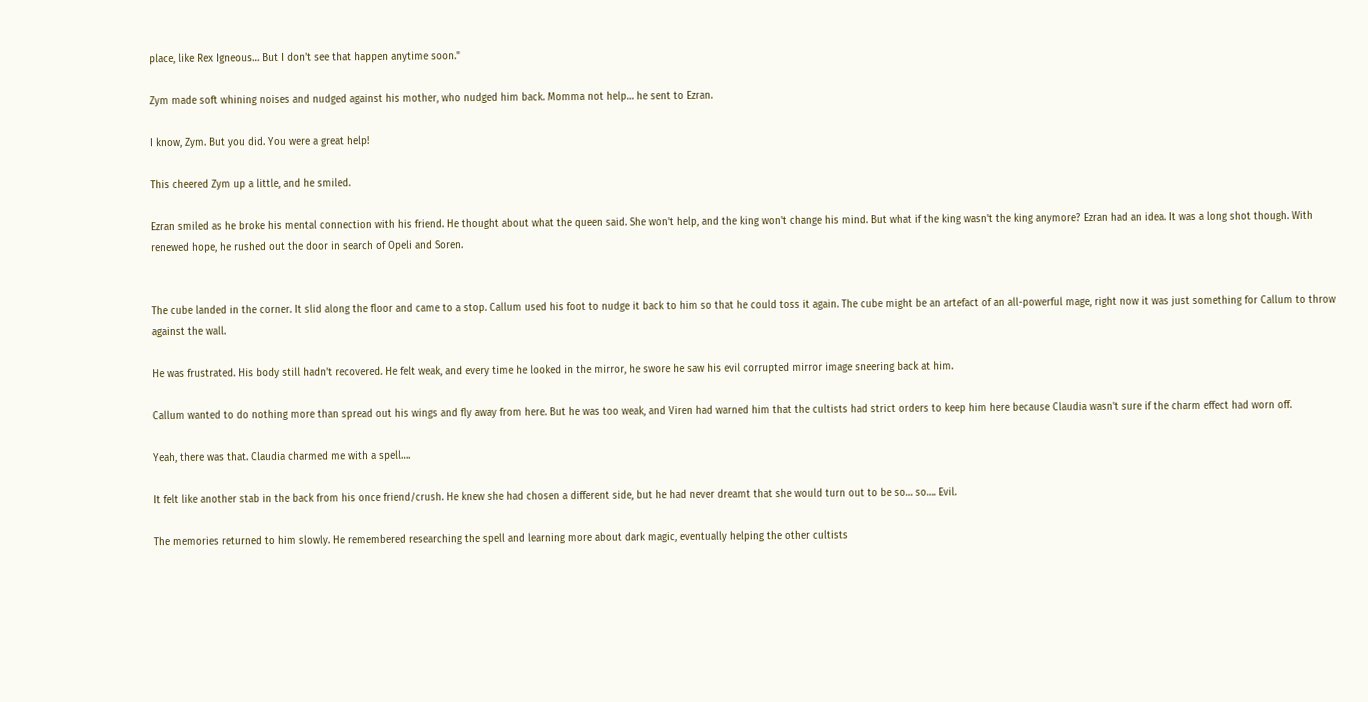place, like Rex Igneous… But I don't see that happen anytime soon."

Zym made soft whining noises and nudged against his mother, who nudged him back. Momma not help… he sent to Ezran.

I know, Zym. But you did. You were a great help!

This cheered Zym up a little, and he smiled.

Ezran smiled as he broke his mental connection with his friend. He thought about what the queen said. She won't help, and the king won't change his mind. But what if the king wasn't the king anymore? Ezran had an idea. It was a long shot though. With renewed hope, he rushed out the door in search of Opeli and Soren.


The cube landed in the corner. It slid along the floor and came to a stop. Callum used his foot to nudge it back to him so that he could toss it again. The cube might be an artefact of an all-powerful mage, right now it was just something for Callum to throw against the wall.

He was frustrated. His body still hadn't recovered. He felt weak, and every time he looked in the mirror, he swore he saw his evil corrupted mirror image sneering back at him.

Callum wanted to do nothing more than spread out his wings and fly away from here. But he was too weak, and Viren had warned him that the cultists had strict orders to keep him here because Claudia wasn't sure if the charm effect had worn off.

Yeah, there was that. Claudia charmed me with a spell….

It felt like another stab in the back from his once friend/crush. He knew she had chosen a different side, but he had never dreamt that she would turn out to be so… so…. Evil.

The memories returned to him slowly. He remembered researching the spell and learning more about dark magic, eventually helping the other cultists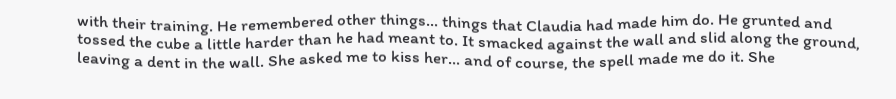with their training. He remembered other things… things that Claudia had made him do. He grunted and tossed the cube a little harder than he had meant to. It smacked against the wall and slid along the ground, leaving a dent in the wall. She asked me to kiss her… and of course, the spell made me do it. She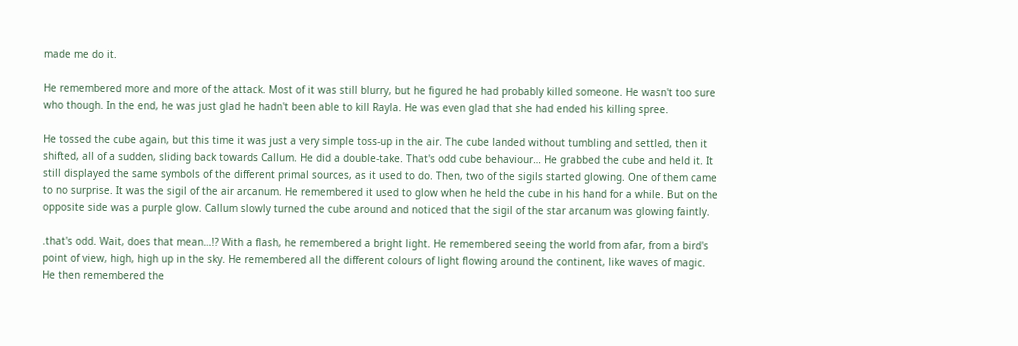made me do it.

He remembered more and more of the attack. Most of it was still blurry, but he figured he had probably killed someone. He wasn't too sure who though. In the end, he was just glad he hadn't been able to kill Rayla. He was even glad that she had ended his killing spree.

He tossed the cube again, but this time it was just a very simple toss-up in the air. The cube landed without tumbling and settled, then it shifted, all of a sudden, sliding back towards Callum. He did a double-take. That's odd cube behaviour… He grabbed the cube and held it. It still displayed the same symbols of the different primal sources, as it used to do. Then, two of the sigils started glowing. One of them came to no surprise. It was the sigil of the air arcanum. He remembered it used to glow when he held the cube in his hand for a while. But on the opposite side was a purple glow. Callum slowly turned the cube around and noticed that the sigil of the star arcanum was glowing faintly.

.that's odd. Wait, does that mean…!? With a flash, he remembered a bright light. He remembered seeing the world from afar, from a bird's point of view, high, high up in the sky. He remembered all the different colours of light flowing around the continent, like waves of magic. He then remembered the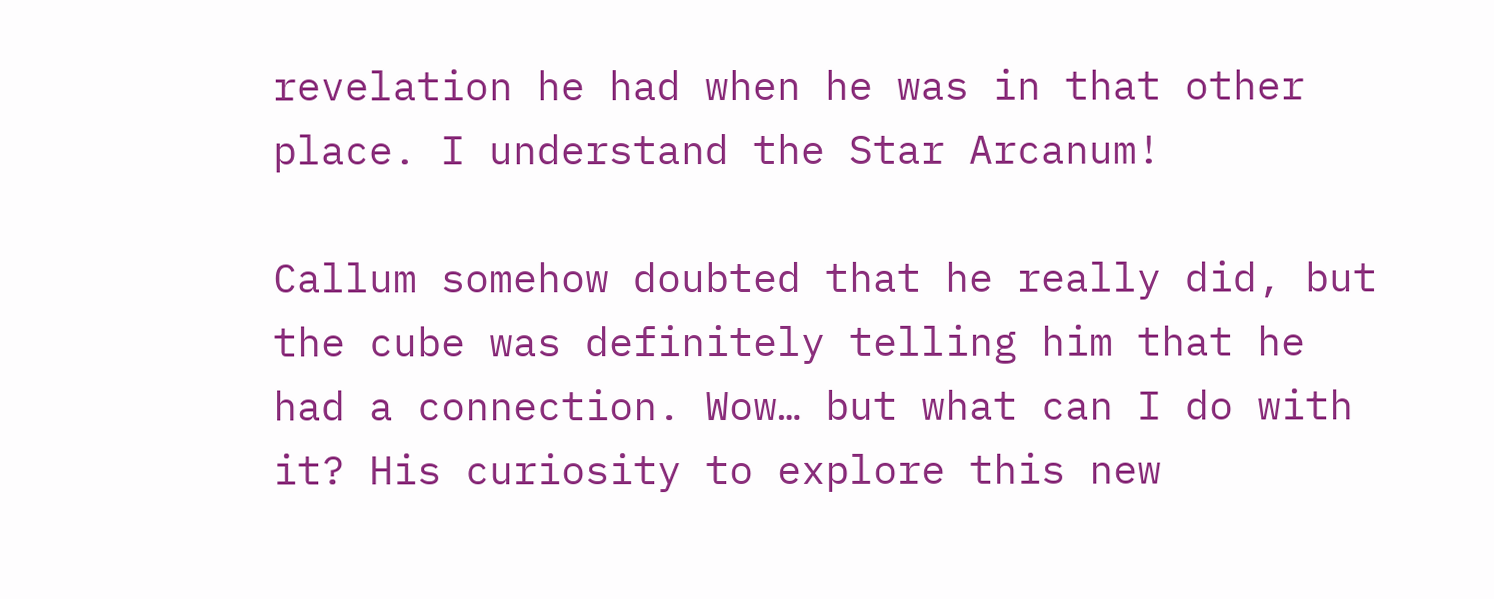revelation he had when he was in that other place. I understand the Star Arcanum!

Callum somehow doubted that he really did, but the cube was definitely telling him that he had a connection. Wow… but what can I do with it? His curiosity to explore this new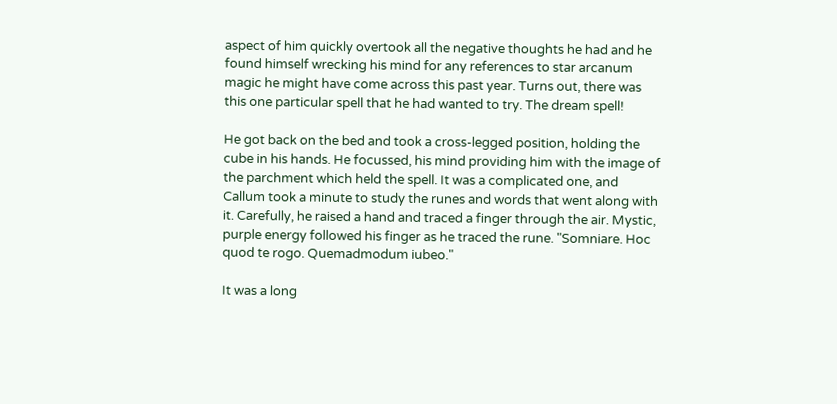aspect of him quickly overtook all the negative thoughts he had and he found himself wrecking his mind for any references to star arcanum magic he might have come across this past year. Turns out, there was this one particular spell that he had wanted to try. The dream spell!

He got back on the bed and took a cross-legged position, holding the cube in his hands. He focussed, his mind providing him with the image of the parchment which held the spell. It was a complicated one, and Callum took a minute to study the runes and words that went along with it. Carefully, he raised a hand and traced a finger through the air. Mystic, purple energy followed his finger as he traced the rune. "Somniare. Hoc quod te rogo. Quemadmodum iubeo."

It was a long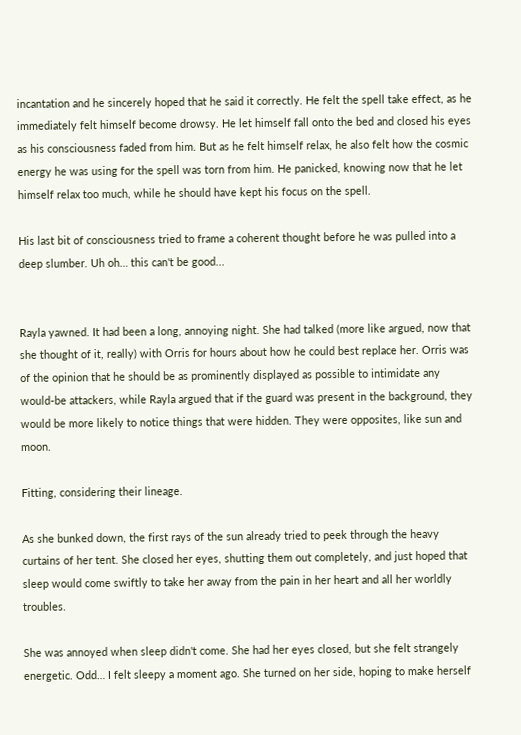incantation and he sincerely hoped that he said it correctly. He felt the spell take effect, as he immediately felt himself become drowsy. He let himself fall onto the bed and closed his eyes as his consciousness faded from him. But as he felt himself relax, he also felt how the cosmic energy he was using for the spell was torn from him. He panicked, knowing now that he let himself relax too much, while he should have kept his focus on the spell.

His last bit of consciousness tried to frame a coherent thought before he was pulled into a deep slumber. Uh oh… this can't be good...


Rayla yawned. It had been a long, annoying night. She had talked (more like argued, now that she thought of it, really) with Orris for hours about how he could best replace her. Orris was of the opinion that he should be as prominently displayed as possible to intimidate any would-be attackers, while Rayla argued that if the guard was present in the background, they would be more likely to notice things that were hidden. They were opposites, like sun and moon.

Fitting, considering their lineage.

As she bunked down, the first rays of the sun already tried to peek through the heavy curtains of her tent. She closed her eyes, shutting them out completely, and just hoped that sleep would come swiftly to take her away from the pain in her heart and all her worldly troubles.

She was annoyed when sleep didn't come. She had her eyes closed, but she felt strangely energetic. Odd… I felt sleepy a moment ago. She turned on her side, hoping to make herself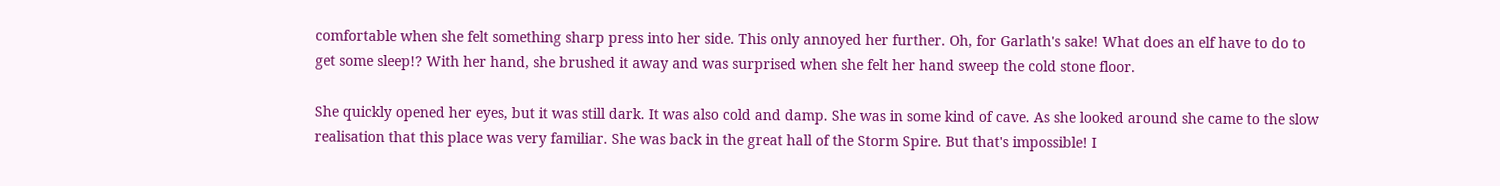comfortable when she felt something sharp press into her side. This only annoyed her further. Oh, for Garlath's sake! What does an elf have to do to get some sleep!? With her hand, she brushed it away and was surprised when she felt her hand sweep the cold stone floor.

She quickly opened her eyes, but it was still dark. It was also cold and damp. She was in some kind of cave. As she looked around she came to the slow realisation that this place was very familiar. She was back in the great hall of the Storm Spire. But that's impossible! I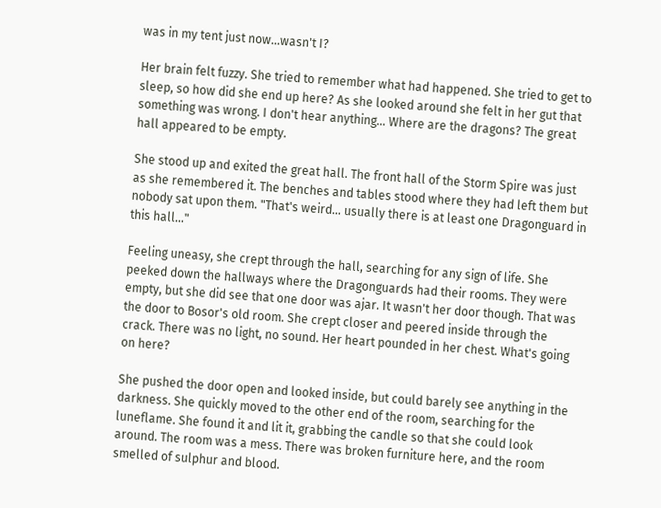was in my tent just now...wasn't I?

Her brain felt fuzzy. She tried to remember what had happened. She tried to get to sleep, so how did she end up here? As she looked around she felt in her gut that something was wrong. I don't hear anything… Where are the dragons? The great hall appeared to be empty.

She stood up and exited the great hall. The front hall of the Storm Spire was just as she remembered it. The benches and tables stood where they had left them but nobody sat upon them. "That's weird… usually there is at least one Dragonguard in this hall…"

Feeling uneasy, she crept through the hall, searching for any sign of life. She peeked down the hallways where the Dragonguards had their rooms. They were empty, but she did see that one door was ajar. It wasn't her door though. That was the door to Bosor's old room. She crept closer and peered inside through the crack. There was no light, no sound. Her heart pounded in her chest. What's going on here?

She pushed the door open and looked inside, but could barely see anything in the darkness. She quickly moved to the other end of the room, searching for the luneflame. She found it and lit it, grabbing the candle so that she could look around. The room was a mess. There was broken furniture here, and the room smelled of sulphur and blood.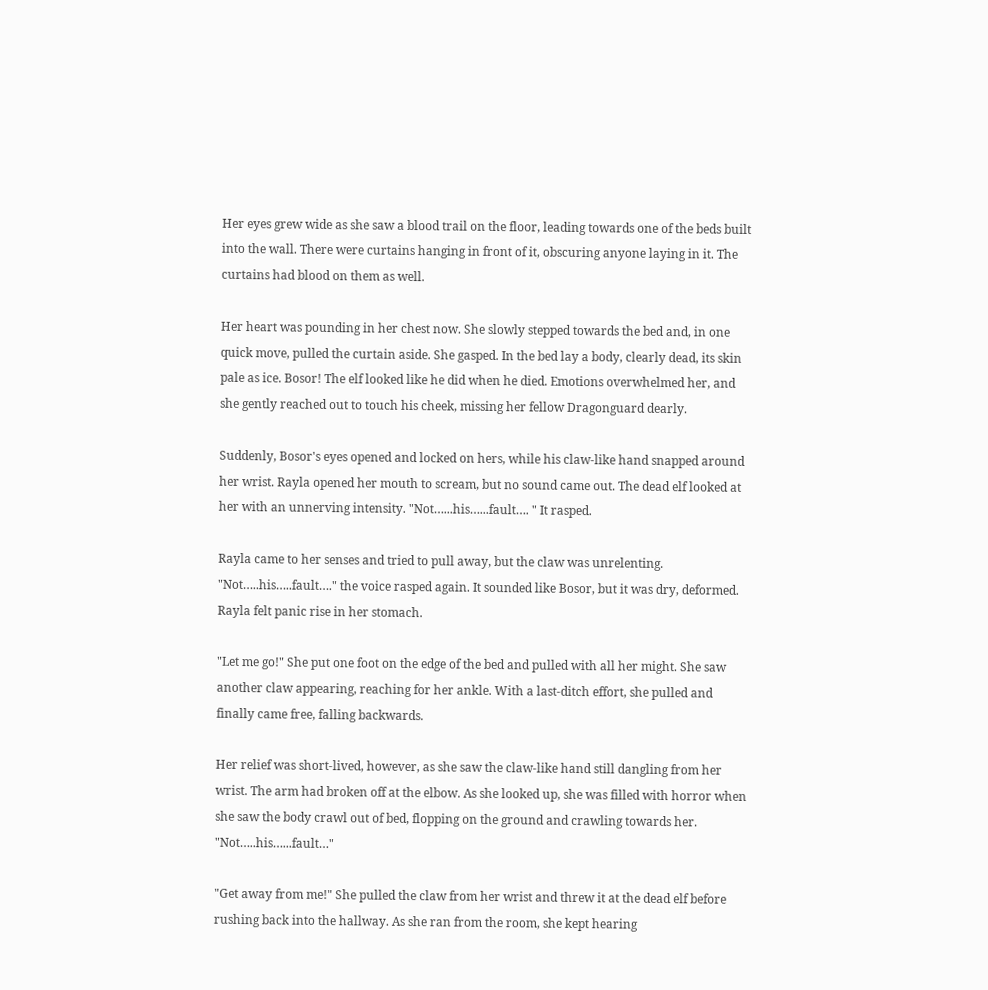Her eyes grew wide as she saw a blood trail on the floor, leading towards one of the beds built into the wall. There were curtains hanging in front of it, obscuring anyone laying in it. The curtains had blood on them as well.

Her heart was pounding in her chest now. She slowly stepped towards the bed and, in one quick move, pulled the curtain aside. She gasped. In the bed lay a body, clearly dead, its skin pale as ice. Bosor! The elf looked like he did when he died. Emotions overwhelmed her, and she gently reached out to touch his cheek, missing her fellow Dragonguard dearly.

Suddenly, Bosor's eyes opened and locked on hers, while his claw-like hand snapped around her wrist. Rayla opened her mouth to scream, but no sound came out. The dead elf looked at her with an unnerving intensity. "Not…...his…...fault…. " It rasped.

Rayla came to her senses and tried to pull away, but the claw was unrelenting. "Not…..his…..fault…." the voice rasped again. It sounded like Bosor, but it was dry, deformed. Rayla felt panic rise in her stomach.

"Let me go!" She put one foot on the edge of the bed and pulled with all her might. She saw another claw appearing, reaching for her ankle. With a last-ditch effort, she pulled and finally came free, falling backwards.

Her relief was short-lived, however, as she saw the claw-like hand still dangling from her wrist. The arm had broken off at the elbow. As she looked up, she was filled with horror when she saw the body crawl out of bed, flopping on the ground and crawling towards her. "Not…..his…...fault…"

"Get away from me!" She pulled the claw from her wrist and threw it at the dead elf before rushing back into the hallway. As she ran from the room, she kept hearing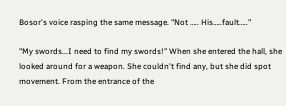Bosor's voice rasping the same message. "Not ….. His…..fault….."

"My swords...I need to find my swords!" When she entered the hall, she looked around for a weapon. She couldn't find any, but she did spot movement. From the entrance of the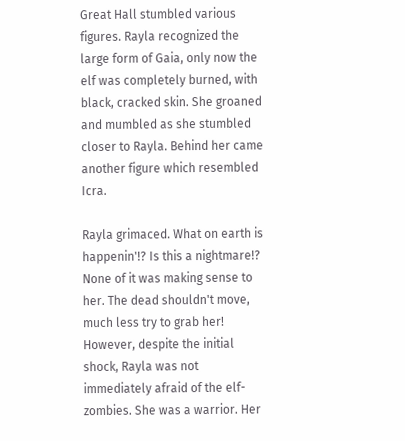Great Hall stumbled various figures. Rayla recognized the large form of Gaia, only now the elf was completely burned, with black, cracked skin. She groaned and mumbled as she stumbled closer to Rayla. Behind her came another figure which resembled Icra.

Rayla grimaced. What on earth is happenin'!? Is this a nightmare!? None of it was making sense to her. The dead shouldn't move, much less try to grab her! However, despite the initial shock, Rayla was not immediately afraid of the elf-zombies. She was a warrior. Her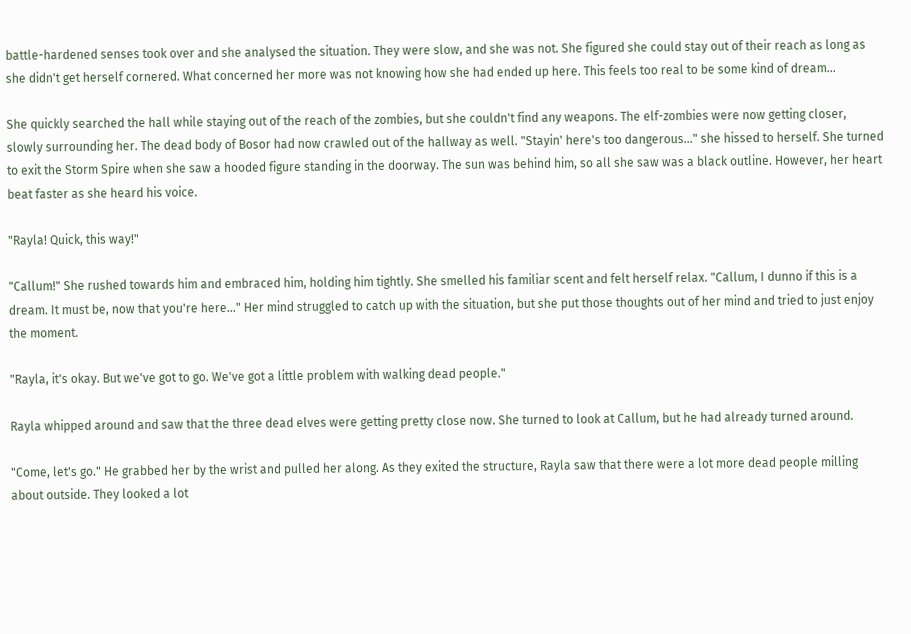battle-hardened senses took over and she analysed the situation. They were slow, and she was not. She figured she could stay out of their reach as long as she didn't get herself cornered. What concerned her more was not knowing how she had ended up here. This feels too real to be some kind of dream...

She quickly searched the hall while staying out of the reach of the zombies, but she couldn't find any weapons. The elf-zombies were now getting closer, slowly surrounding her. The dead body of Bosor had now crawled out of the hallway as well. "Stayin' here's too dangerous…" she hissed to herself. She turned to exit the Storm Spire when she saw a hooded figure standing in the doorway. The sun was behind him, so all she saw was a black outline. However, her heart beat faster as she heard his voice.

"Rayla! Quick, this way!"

"Callum!" She rushed towards him and embraced him, holding him tightly. She smelled his familiar scent and felt herself relax. "Callum, I dunno if this is a dream. It must be, now that you're here…" Her mind struggled to catch up with the situation, but she put those thoughts out of her mind and tried to just enjoy the moment.

"Rayla, it's okay. But we've got to go. We've got a little problem with walking dead people."

Rayla whipped around and saw that the three dead elves were getting pretty close now. She turned to look at Callum, but he had already turned around.

"Come, let's go." He grabbed her by the wrist and pulled her along. As they exited the structure, Rayla saw that there were a lot more dead people milling about outside. They looked a lot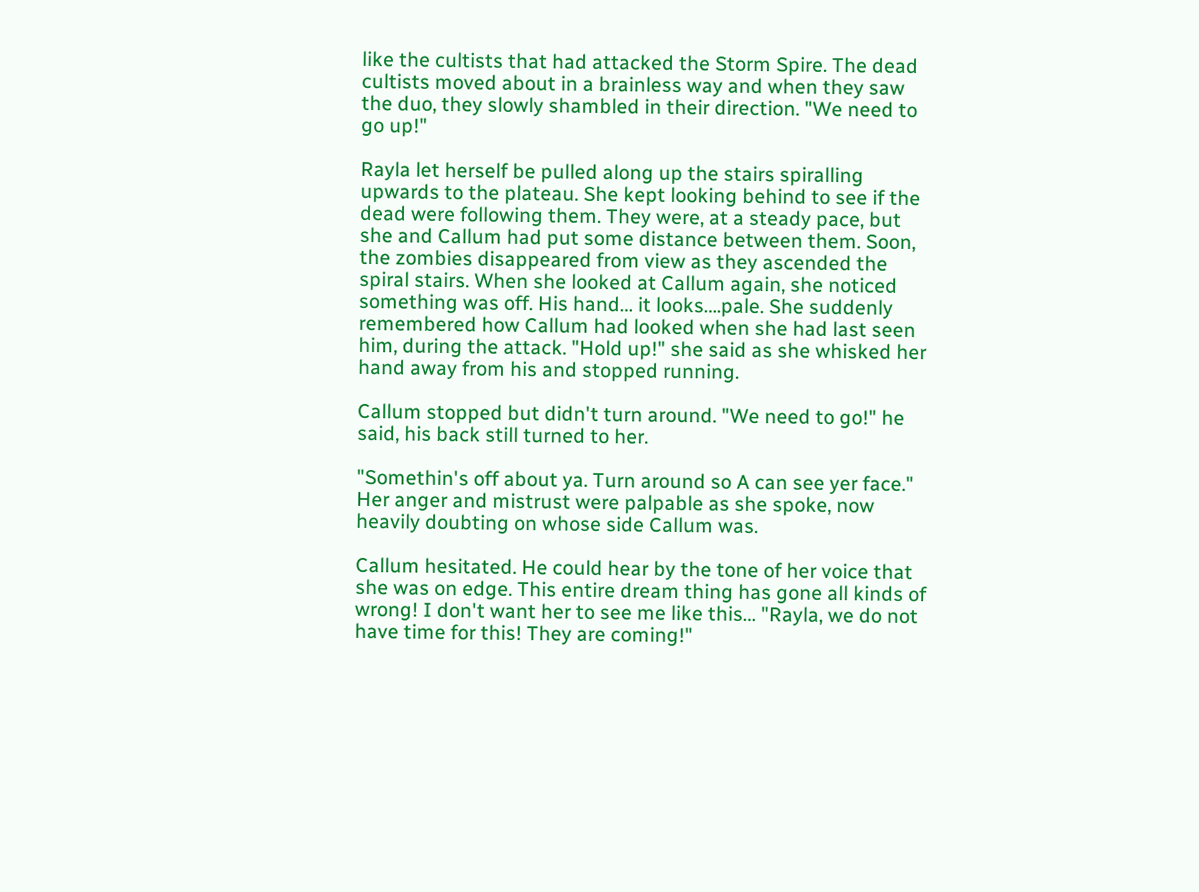like the cultists that had attacked the Storm Spire. The dead cultists moved about in a brainless way and when they saw the duo, they slowly shambled in their direction. "We need to go up!"

Rayla let herself be pulled along up the stairs spiralling upwards to the plateau. She kept looking behind to see if the dead were following them. They were, at a steady pace, but she and Callum had put some distance between them. Soon, the zombies disappeared from view as they ascended the spiral stairs. When she looked at Callum again, she noticed something was off. His hand… it looks….pale. She suddenly remembered how Callum had looked when she had last seen him, during the attack. "Hold up!" she said as she whisked her hand away from his and stopped running.

Callum stopped but didn't turn around. "We need to go!" he said, his back still turned to her.

"Somethin's off about ya. Turn around so A can see yer face." Her anger and mistrust were palpable as she spoke, now heavily doubting on whose side Callum was.

Callum hesitated. He could hear by the tone of her voice that she was on edge. This entire dream thing has gone all kinds of wrong! I don't want her to see me like this… "Rayla, we do not have time for this! They are coming!"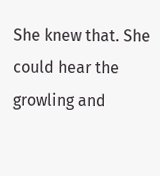She knew that. She could hear the growling and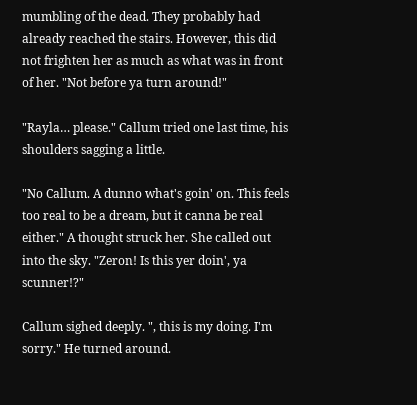mumbling of the dead. They probably had already reached the stairs. However, this did not frighten her as much as what was in front of her. "Not before ya turn around!"

"Rayla… please." Callum tried one last time, his shoulders sagging a little.

"No Callum. A dunno what's goin' on. This feels too real to be a dream, but it canna be real either." A thought struck her. She called out into the sky. "Zeron! Is this yer doin', ya scunner!?"

Callum sighed deeply. ", this is my doing. I'm sorry." He turned around.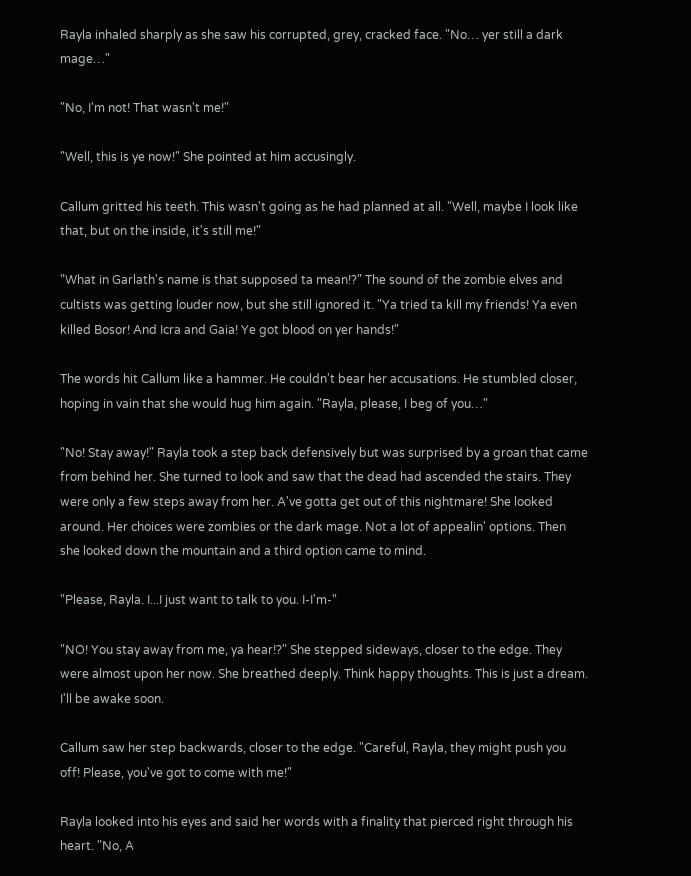Rayla inhaled sharply as she saw his corrupted, grey, cracked face. "No… yer still a dark mage…"

"No, I'm not! That wasn't me!"

"Well, this is ye now!" She pointed at him accusingly.

Callum gritted his teeth. This wasn't going as he had planned at all. "Well, maybe I look like that, but on the inside, it's still me!"

"What in Garlath's name is that supposed ta mean!?" The sound of the zombie elves and cultists was getting louder now, but she still ignored it. "Ya tried ta kill my friends! Ya even killed Bosor! And Icra and Gaia! Ye got blood on yer hands!"

The words hit Callum like a hammer. He couldn't bear her accusations. He stumbled closer, hoping in vain that she would hug him again. "Rayla, please, I beg of you…"

"No! Stay away!" Rayla took a step back defensively but was surprised by a groan that came from behind her. She turned to look and saw that the dead had ascended the stairs. They were only a few steps away from her. A've gotta get out of this nightmare! She looked around. Her choices were zombies or the dark mage. Not a lot of appealin' options. Then she looked down the mountain and a third option came to mind.

"Please, Rayla. I...I just want to talk to you. I-I'm-"

"NO! You stay away from me, ya hear!?" She stepped sideways, closer to the edge. They were almost upon her now. She breathed deeply. Think happy thoughts. This is just a dream. I'll be awake soon.

Callum saw her step backwards, closer to the edge. "Careful, Rayla, they might push you off! Please, you've got to come with me!"

Rayla looked into his eyes and said her words with a finality that pierced right through his heart. "No, A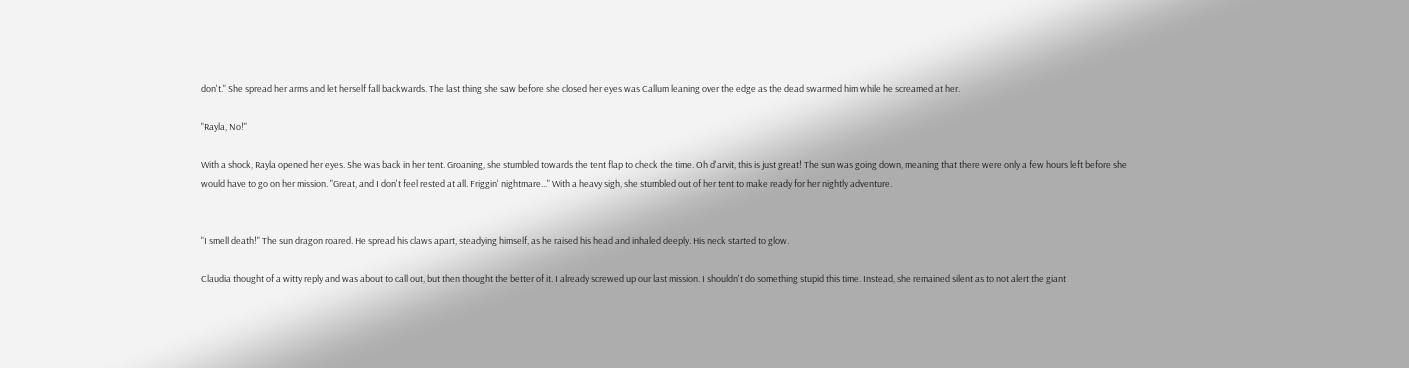don't." She spread her arms and let herself fall backwards. The last thing she saw before she closed her eyes was Callum leaning over the edge as the dead swarmed him while he screamed at her.

"Rayla, No!"

With a shock, Rayla opened her eyes. She was back in her tent. Groaning, she stumbled towards the tent flap to check the time. Oh d'arvit, this is just great! The sun was going down, meaning that there were only a few hours left before she would have to go on her mission. "Great, and I don't feel rested at all. Friggin' nightmare..." With a heavy sigh, she stumbled out of her tent to make ready for her nightly adventure.


"I smell death!" The sun dragon roared. He spread his claws apart, steadying himself, as he raised his head and inhaled deeply. His neck started to glow.

Claudia thought of a witty reply and was about to call out, but then thought the better of it. I already screwed up our last mission. I shouldn't do something stupid this time. Instead, she remained silent as to not alert the giant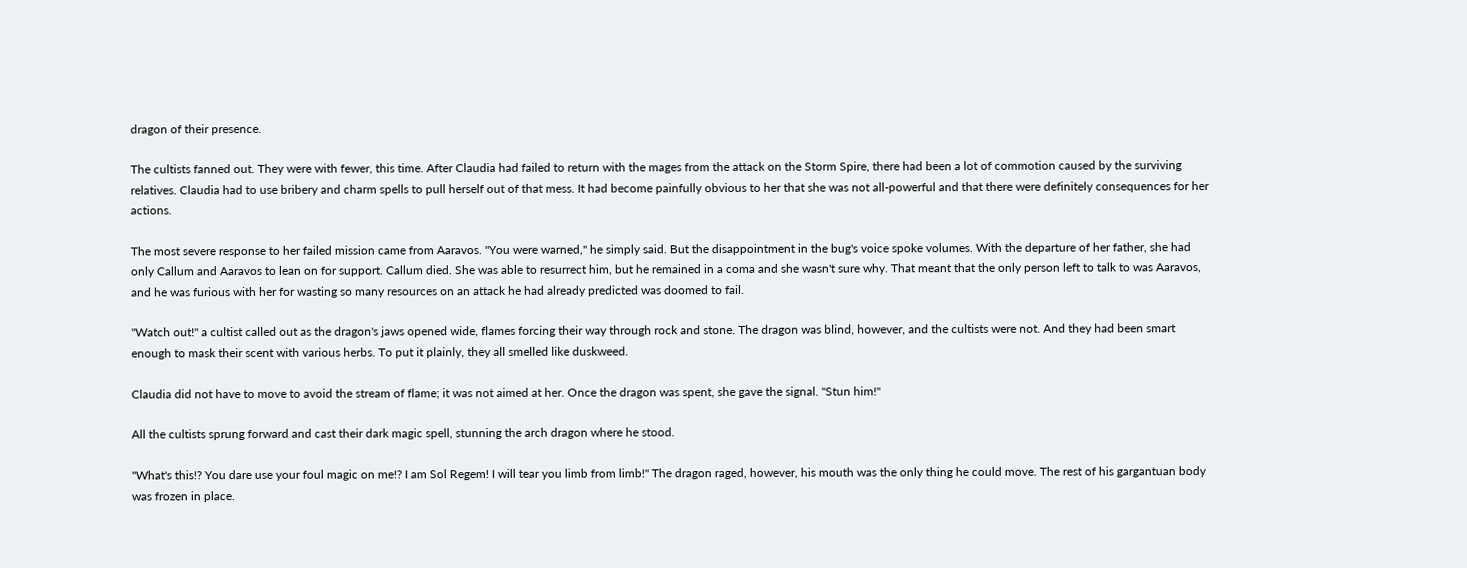dragon of their presence.

The cultists fanned out. They were with fewer, this time. After Claudia had failed to return with the mages from the attack on the Storm Spire, there had been a lot of commotion caused by the surviving relatives. Claudia had to use bribery and charm spells to pull herself out of that mess. It had become painfully obvious to her that she was not all-powerful and that there were definitely consequences for her actions.

The most severe response to her failed mission came from Aaravos. "You were warned," he simply said. But the disappointment in the bug's voice spoke volumes. With the departure of her father, she had only Callum and Aaravos to lean on for support. Callum died. She was able to resurrect him, but he remained in a coma and she wasn't sure why. That meant that the only person left to talk to was Aaravos, and he was furious with her for wasting so many resources on an attack he had already predicted was doomed to fail.

"Watch out!" a cultist called out as the dragon's jaws opened wide, flames forcing their way through rock and stone. The dragon was blind, however, and the cultists were not. And they had been smart enough to mask their scent with various herbs. To put it plainly, they all smelled like duskweed.

Claudia did not have to move to avoid the stream of flame; it was not aimed at her. Once the dragon was spent, she gave the signal. "Stun him!"

All the cultists sprung forward and cast their dark magic spell, stunning the arch dragon where he stood.

"What's this!? You dare use your foul magic on me!? I am Sol Regem! I will tear you limb from limb!" The dragon raged, however, his mouth was the only thing he could move. The rest of his gargantuan body was frozen in place.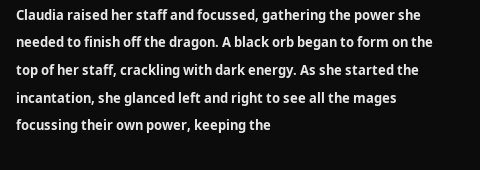Claudia raised her staff and focussed, gathering the power she needed to finish off the dragon. A black orb began to form on the top of her staff, crackling with dark energy. As she started the incantation, she glanced left and right to see all the mages focussing their own power, keeping the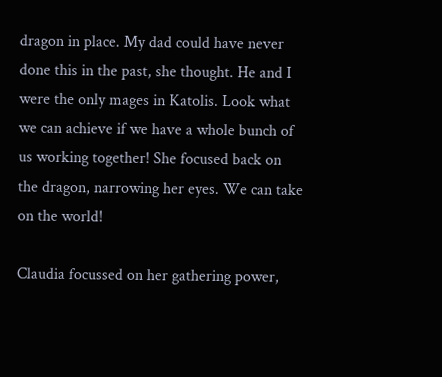dragon in place. My dad could have never done this in the past, she thought. He and I were the only mages in Katolis. Look what we can achieve if we have a whole bunch of us working together! She focused back on the dragon, narrowing her eyes. We can take on the world!

Claudia focussed on her gathering power,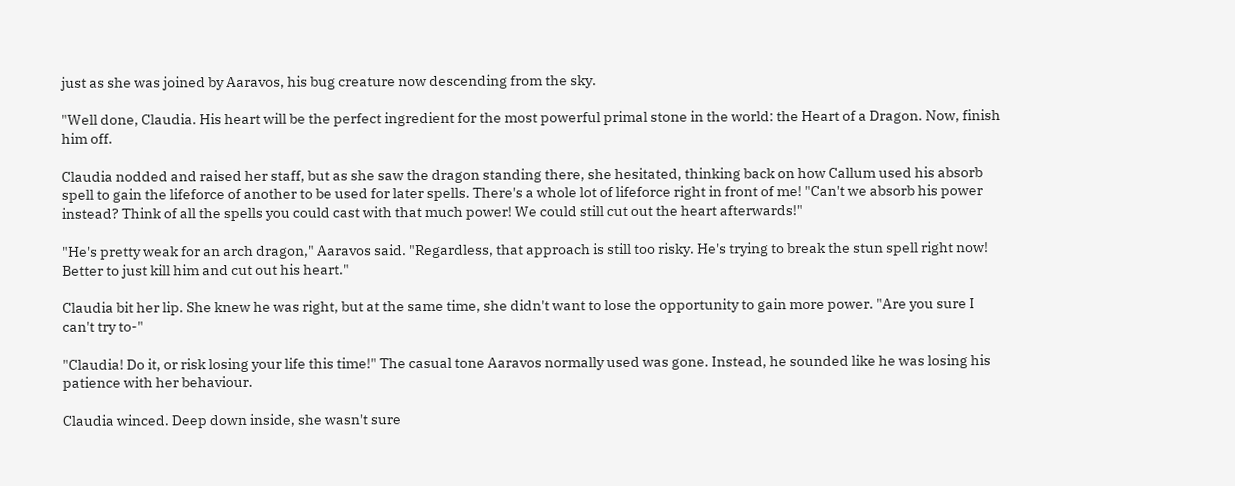just as she was joined by Aaravos, his bug creature now descending from the sky.

"Well done, Claudia. His heart will be the perfect ingredient for the most powerful primal stone in the world: the Heart of a Dragon. Now, finish him off.

Claudia nodded and raised her staff, but as she saw the dragon standing there, she hesitated, thinking back on how Callum used his absorb spell to gain the lifeforce of another to be used for later spells. There's a whole lot of lifeforce right in front of me! "Can't we absorb his power instead? Think of all the spells you could cast with that much power! We could still cut out the heart afterwards!"

"He's pretty weak for an arch dragon," Aaravos said. "Regardless, that approach is still too risky. He's trying to break the stun spell right now! Better to just kill him and cut out his heart."

Claudia bit her lip. She knew he was right, but at the same time, she didn't want to lose the opportunity to gain more power. "Are you sure I can't try to-"

"Claudia! Do it, or risk losing your life this time!" The casual tone Aaravos normally used was gone. Instead, he sounded like he was losing his patience with her behaviour.

Claudia winced. Deep down inside, she wasn't sure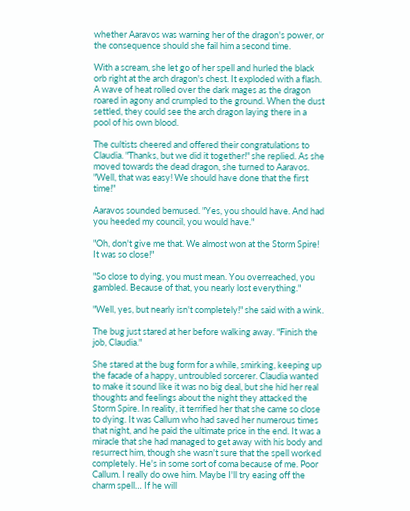whether Aaravos was warning her of the dragon's power, or the consequence should she fail him a second time.

With a scream, she let go of her spell and hurled the black orb right at the arch dragon's chest. It exploded with a flash. A wave of heat rolled over the dark mages as the dragon roared in agony and crumpled to the ground. When the dust settled, they could see the arch dragon laying there in a pool of his own blood.

The cultists cheered and offered their congratulations to Claudia. "Thanks, but we did it together!" she replied. As she moved towards the dead dragon, she turned to Aaravos. "Well, that was easy! We should have done that the first time!"

Aaravos sounded bemused. "Yes, you should have. And had you heeded my council, you would have."

"Oh, don't give me that. We almost won at the Storm Spire! It was so close!"

"So close to dying, you must mean. You overreached, you gambled. Because of that, you nearly lost everything."

"Well, yes, but nearly isn't completely!" she said with a wink.

The bug just stared at her before walking away. "Finish the job, Claudia."

She stared at the bug form for a while, smirking, keeping up the facade of a happy, untroubled sorcerer. Claudia wanted to make it sound like it was no big deal, but she hid her real thoughts and feelings about the night they attacked the Storm Spire. In reality, it terrified her that she came so close to dying. It was Callum who had saved her numerous times that night, and he paid the ultimate price in the end. It was a miracle that she had managed to get away with his body and resurrect him, though she wasn't sure that the spell worked completely. He's in some sort of coma because of me. Poor Callum. I really do owe him. Maybe I'll try easing off the charm spell… If he will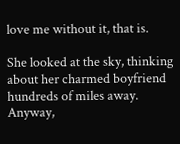love me without it, that is.

She looked at the sky, thinking about her charmed boyfriend hundreds of miles away. Anyway,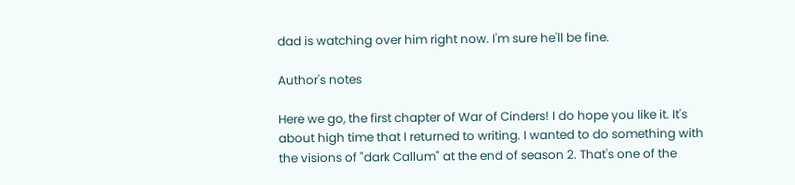dad is watching over him right now. I'm sure he'll be fine.

Author's notes

Here we go, the first chapter of War of Cinders! I do hope you like it. It's about high time that I returned to writing. I wanted to do something with the visions of "dark Callum" at the end of season 2. That's one of the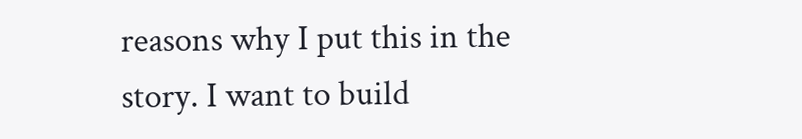reasons why I put this in the story. I want to build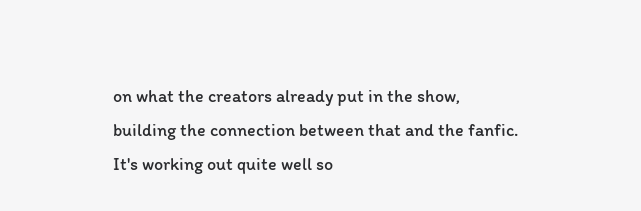on what the creators already put in the show, building the connection between that and the fanfic. It's working out quite well so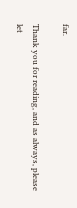far.

Thank you for reading, and as always, please let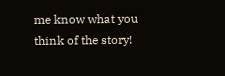me know what you think of the story!